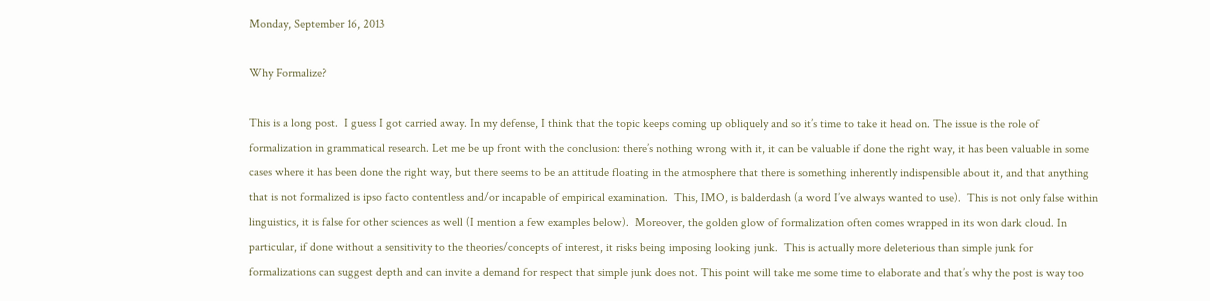Monday, September 16, 2013

Why Formalize?

This is a long post.  I guess I got carried away. In my defense, I think that the topic keeps coming up obliquely and so it’s time to take it head on. The issue is the role of formalization in grammatical research. Let me be up front with the conclusion: there’s nothing wrong with it, it can be valuable if done the right way, it has been valuable in some cases where it has been done the right way, but there seems to be an attitude floating in the atmosphere that there is something inherently indispensible about it, and that anything that is not formalized is ipso facto contentless and/or incapable of empirical examination.  This, IMO, is balderdash (a word I’ve always wanted to use).  This is not only false within linguistics, it is false for other sciences as well (I mention a few examples below).  Moreover, the golden glow of formalization often comes wrapped in its won dark cloud. In particular, if done without a sensitivity to the theories/concepts of interest, it risks being imposing looking junk.  This is actually more deleterious than simple junk for formalizations can suggest depth and can invite a demand for respect that simple junk does not. This point will take me some time to elaborate and that’s why the post is way too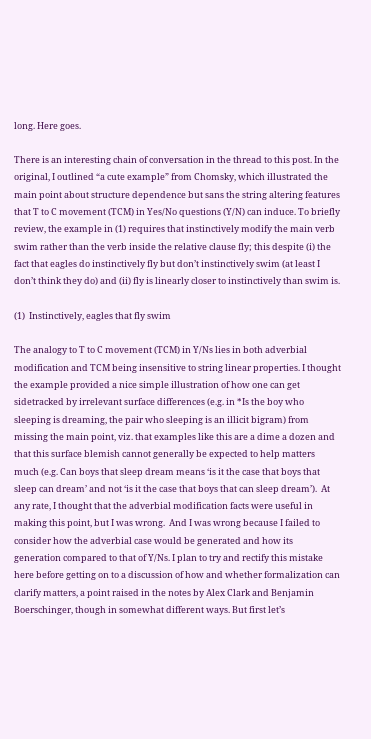long. Here goes.

There is an interesting chain of conversation in the thread to this post. In the original, I outlined “a cute example” from Chomsky, which illustrated the main point about structure dependence but sans the string altering features that T to C movement (TCM) in Yes/No questions (Y/N) can induce. To briefly review, the example in (1) requires that instinctively modify the main verb swim rather than the verb inside the relative clause fly; this despite (i) the fact that eagles do instinctively fly but don’t instinctively swim (at least I don’t think they do) and (ii) fly is linearly closer to instinctively than swim is.

(1)  Instinctively, eagles that fly swim

The analogy to T to C movement (TCM) in Y/Ns lies in both adverbial modification and TCM being insensitive to string linear properties. I thought the example provided a nice simple illustration of how one can get sidetracked by irrelevant surface differences (e.g. in *Is the boy who sleeping is dreaming, the pair who sleeping is an illicit bigram) from missing the main point, viz. that examples like this are a dime a dozen and that this surface blemish cannot generally be expected to help matters much (e.g. Can boys that sleep dream means ‘is it the case that boys that sleep can dream’ and not ‘is it the case that boys that can sleep dream’).  At any rate, I thought that the adverbial modification facts were useful in making this point, but I was wrong.  And I was wrong because I failed to consider how the adverbial case would be generated and how its generation compared to that of Y/Ns. I plan to try and rectify this mistake here before getting on to a discussion of how and whether formalization can clarify matters, a point raised in the notes by Alex Clark and Benjamin Boerschinger, though in somewhat different ways. But first let’s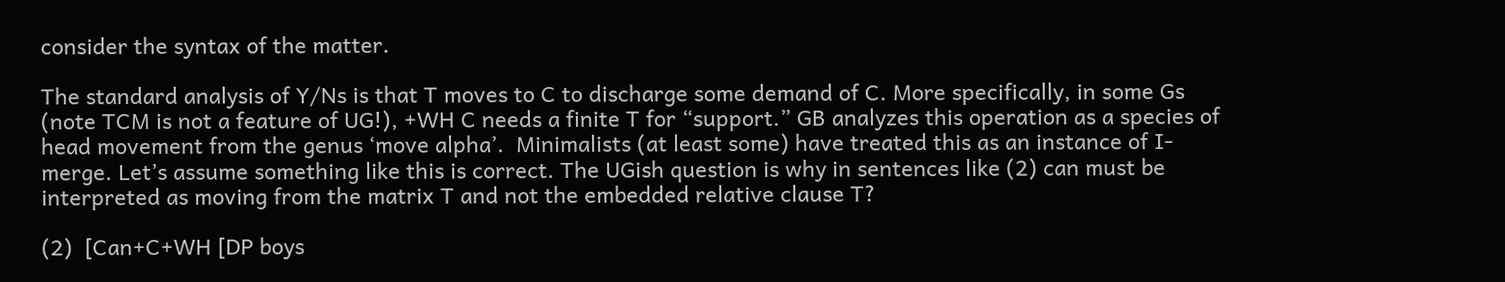consider the syntax of the matter.

The standard analysis of Y/Ns is that T moves to C to discharge some demand of C. More specifically, in some Gs (note TCM is not a feature of UG!), +WH C needs a finite T for “support.” GB analyzes this operation as a species of head movement from the genus ‘move alpha’.  Minimalists (at least some) have treated this as an instance of I-merge. Let’s assume something like this is correct. The UGish question is why in sentences like (2) can must be interpreted as moving from the matrix T and not the embedded relative clause T?

(2)  [Can+C+WH [DP boys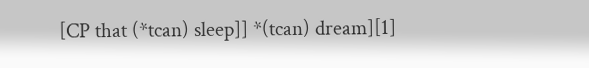[CP that (*tcan) sleep]] *(tcan) dream][1]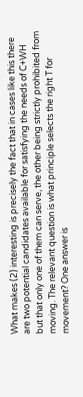What makes (2) interesting is precisely the fact that in cases like this there are two potential candidates available for satisfying the needs of C+WH but that only one of them can serve, the other being strictly prohibited from moving. The relevant question is what principle selects the right T for movement? One answer is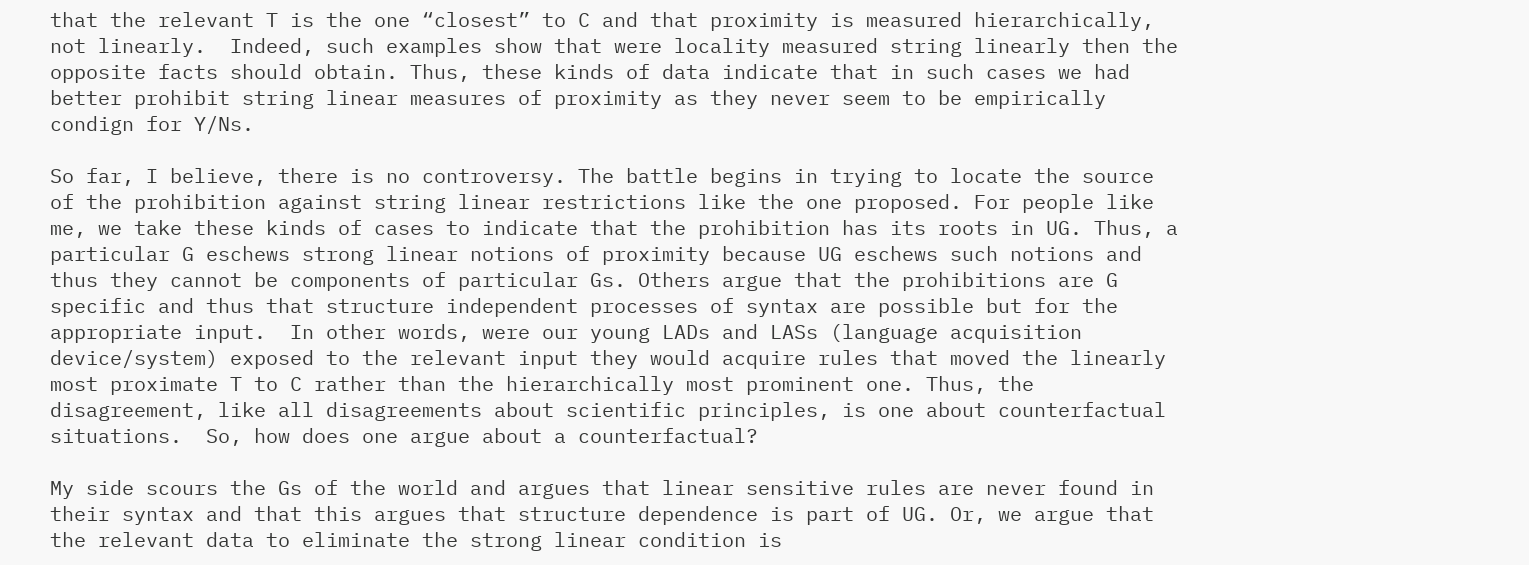that the relevant T is the one “closest” to C and that proximity is measured hierarchically, not linearly.  Indeed, such examples show that were locality measured string linearly then the opposite facts should obtain. Thus, these kinds of data indicate that in such cases we had better prohibit string linear measures of proximity as they never seem to be empirically condign for Y/Ns.

So far, I believe, there is no controversy. The battle begins in trying to locate the source of the prohibition against string linear restrictions like the one proposed. For people like me, we take these kinds of cases to indicate that the prohibition has its roots in UG. Thus, a particular G eschews strong linear notions of proximity because UG eschews such notions and thus they cannot be components of particular Gs. Others argue that the prohibitions are G specific and thus that structure independent processes of syntax are possible but for the appropriate input.  In other words, were our young LADs and LASs (language acquisition device/system) exposed to the relevant input they would acquire rules that moved the linearly most proximate T to C rather than the hierarchically most prominent one. Thus, the disagreement, like all disagreements about scientific principles, is one about counterfactual situations.  So, how does one argue about a counterfactual?

My side scours the Gs of the world and argues that linear sensitive rules are never found in their syntax and that this argues that structure dependence is part of UG. Or, we argue that the relevant data to eliminate the strong linear condition is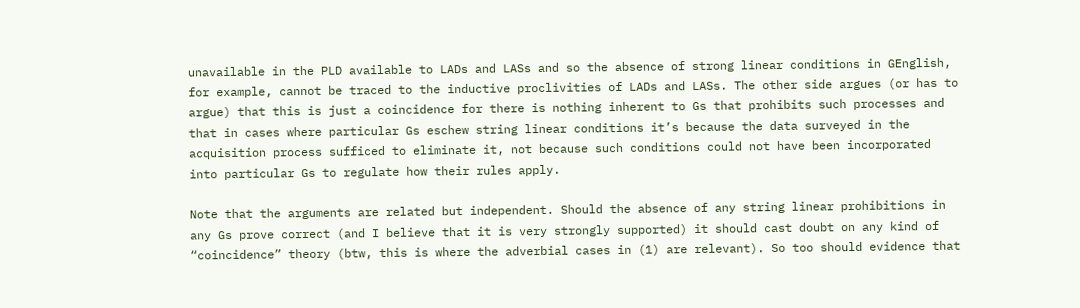unavailable in the PLD available to LADs and LASs and so the absence of strong linear conditions in GEnglish, for example, cannot be traced to the inductive proclivities of LADs and LASs. The other side argues (or has to argue) that this is just a coincidence for there is nothing inherent to Gs that prohibits such processes and that in cases where particular Gs eschew string linear conditions it’s because the data surveyed in the acquisition process sufficed to eliminate it, not because such conditions could not have been incorporated into particular Gs to regulate how their rules apply.

Note that the arguments are related but independent. Should the absence of any string linear prohibitions in any Gs prove correct (and I believe that it is very strongly supported) it should cast doubt on any kind of “coincidence” theory (btw, this is where the adverbial cases in (1) are relevant). So too should evidence that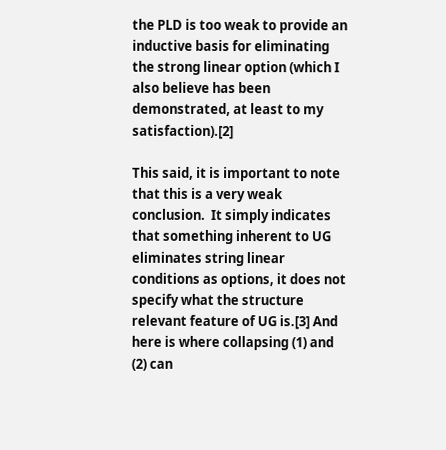the PLD is too weak to provide an inductive basis for eliminating the strong linear option (which I also believe has been demonstrated, at least to my satisfaction).[2]

This said, it is important to note that this is a very weak conclusion.  It simply indicates that something inherent to UG eliminates string linear conditions as options, it does not specify what the structure relevant feature of UG is.[3] And here is where collapsing (1) and (2) can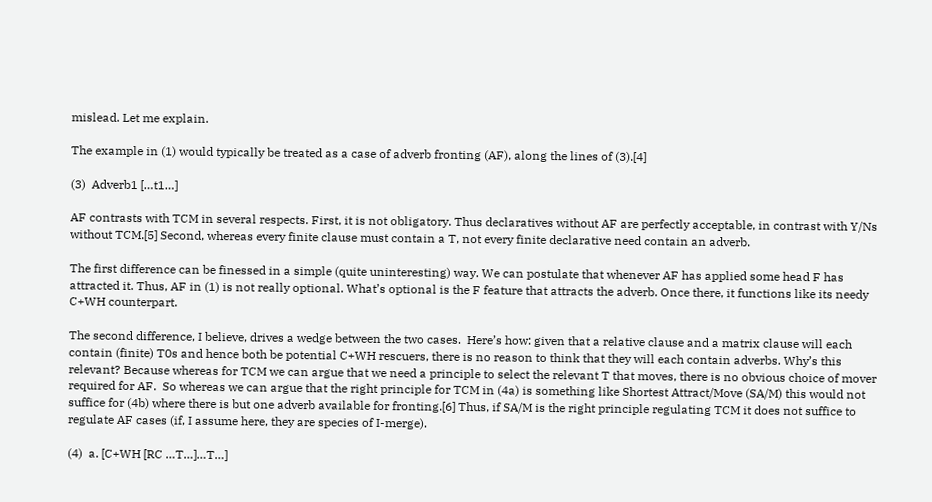mislead. Let me explain.

The example in (1) would typically be treated as a case of adverb fronting (AF), along the lines of (3).[4]

(3)  Adverb1 […t1…]

AF contrasts with TCM in several respects. First, it is not obligatory. Thus declaratives without AF are perfectly acceptable, in contrast with Y/Ns without TCM.[5] Second, whereas every finite clause must contain a T, not every finite declarative need contain an adverb.

The first difference can be finessed in a simple (quite uninteresting) way. We can postulate that whenever AF has applied some head F has attracted it. Thus, AF in (1) is not really optional. What’s optional is the F feature that attracts the adverb. Once there, it functions like its needy C+WH counterpart.

The second difference, I believe, drives a wedge between the two cases.  Here’s how: given that a relative clause and a matrix clause will each contain (finite) T0s and hence both be potential C+WH rescuers, there is no reason to think that they will each contain adverbs. Why’s this relevant? Because whereas for TCM we can argue that we need a principle to select the relevant T that moves, there is no obvious choice of mover required for AF.  So whereas we can argue that the right principle for TCM in (4a) is something like Shortest Attract/Move (SA/M) this would not suffice for (4b) where there is but one adverb available for fronting.[6] Thus, if SA/M is the right principle regulating TCM it does not suffice to regulate AF cases (if, I assume here, they are species of I-merge).

(4)  a. [C+WH [RC …T…]…T…]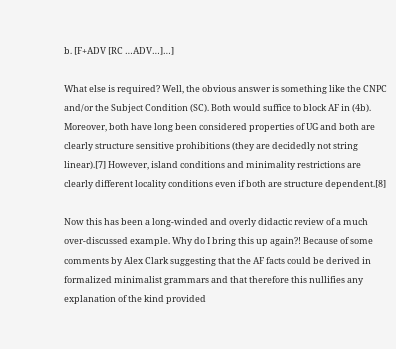b. [F+ADV [RC …ADV…]…]

What else is required? Well, the obvious answer is something like the CNPC and/or the Subject Condition (SC). Both would suffice to block AF in (4b). Moreover, both have long been considered properties of UG and both are clearly structure sensitive prohibitions (they are decidedly not string linear).[7] However, island conditions and minimality restrictions are clearly different locality conditions even if both are structure dependent.[8]

Now this has been a long-winded and overly didactic review of a much over-discussed example. Why do I bring this up again?! Because of some comments by Alex Clark suggesting that the AF facts could be derived in formalized minimalist grammars and that therefore this nullifies any explanation of the kind provided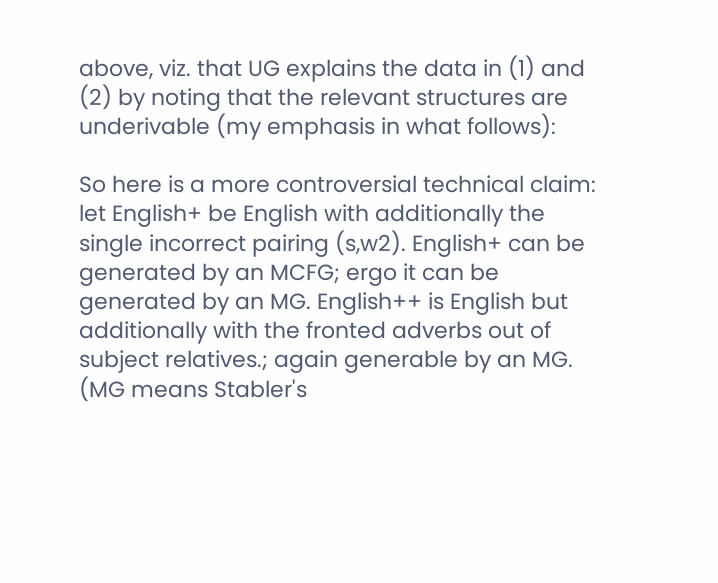above, viz. that UG explains the data in (1) and (2) by noting that the relevant structures are underivable (my emphasis in what follows):

So here is a more controversial technical claim:
let English+ be English with additionally the single incorrect pairing (s,w2). English+ can be generated by an MCFG; ergo it can be generated by an MG. English++ is English but additionally with the fronted adverbs out of subject relatives.; again generable by an MG. (MG means Stabler's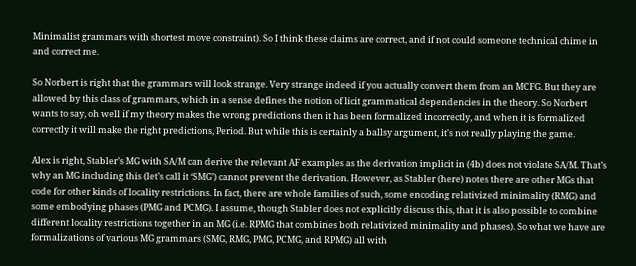Minimalist grammars with shortest move constraint). So I think these claims are correct, and if not could someone technical chime in and correct me.

So Norbert is right that the grammars will look strange. Very strange indeed if you actually convert them from an MCFG. But they are allowed by this class of grammars, which in a sense defines the notion of licit grammatical dependencies in the theory. So Norbert wants to say, oh well if my theory makes the wrong predictions then it has been formalized incorrectly, and when it is formalized correctly it will make the right predictions, Period. But while this is certainly a ballsy argument, it's not really playing the game.

Alex is right, Stabler’s MG with SA/M can derive the relevant AF examples as the derivation implicit in (4b) does not violate SA/M. That’s why an MG including this (let’s call it ‘SMG’) cannot prevent the derivation. However, as Stabler (here) notes there are other MGs that code for other kinds of locality restrictions. In fact, there are whole families of such, some encoding relativized minimality (RMG) and some embodying phases (PMG and PCMG). I assume, though Stabler does not explicitly discuss this, that it is also possible to combine different locality restrictions together in an MG (i.e. RPMG that combines both relativized minimality and phases). So what we have are formalizations of various MG grammars (SMG, RMG, PMG, PCMG, and RPMG) all with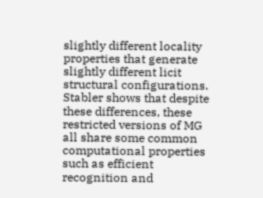slightly different locality properties that generate slightly different licit structural configurations. Stabler shows that despite these differences, these restricted versions of MG all share some common computational properties such as efficient recognition and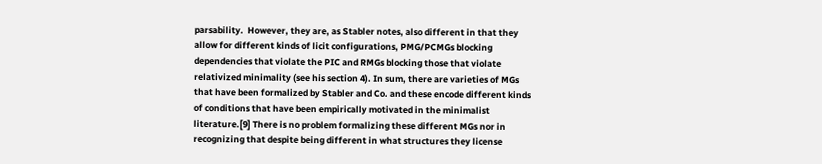parsability.  However, they are, as Stabler notes, also different in that they allow for different kinds of licit configurations, PMG/PCMGs blocking dependencies that violate the PIC and RMGs blocking those that violate relativized minimality (see his section 4). In sum, there are varieties of MGs that have been formalized by Stabler and Co. and these encode different kinds of conditions that have been empirically motivated in the minimalist literature.[9] There is no problem formalizing these different MGs nor in recognizing that despite being different in what structures they license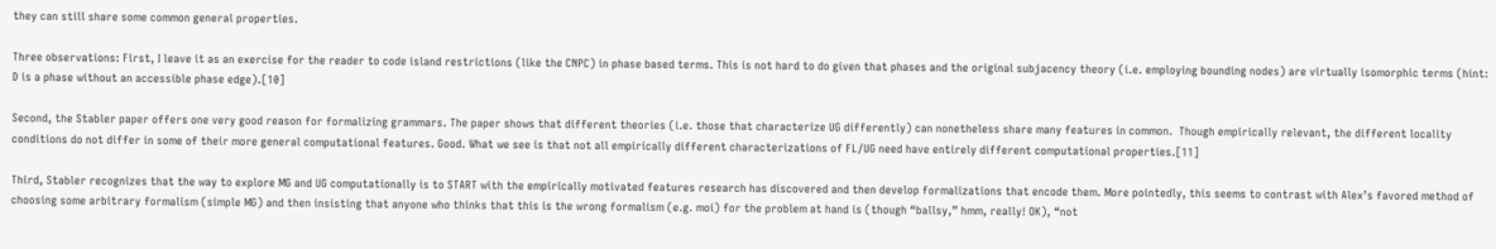they can still share some common general properties.

Three observations: First, I leave it as an exercise for the reader to code island restrictions (like the CNPC) in phase based terms. This is not hard to do given that phases and the original subjacency theory (i.e. employing bounding nodes) are virtually isomorphic terms (hint: D is a phase without an accessible phase edge).[10]

Second, the Stabler paper offers one very good reason for formalizing grammars. The paper shows that different theories (i.e. those that characterize UG differently) can nonetheless share many features in common.  Though empirically relevant, the different locality conditions do not differ in some of their more general computational features. Good. What we see is that not all empirically different characterizations of FL/UG need have entirely different computational properties.[11]

Third, Stabler recognizes that the way to explore MG and UG computationally is to START with the empirically motivated features research has discovered and then develop formalizations that encode them. More pointedly, this seems to contrast with Alex’s favored method of choosing some arbitrary formalism (simple MG) and then insisting that anyone who thinks that this is the wrong formalism (e.g. moi) for the problem at hand is (though “ballsy,” hmm, really! OK), “not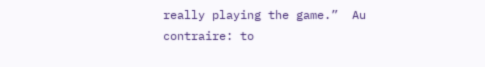really playing the game.”  Au contraire: to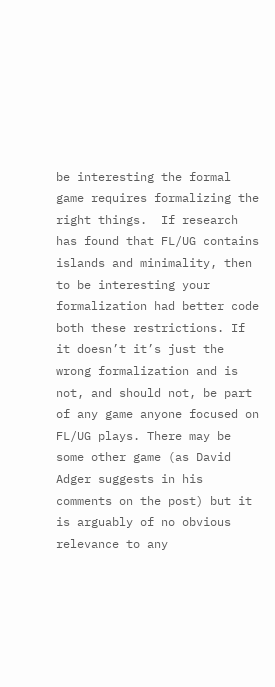be interesting the formal game requires formalizing the right things.  If research has found that FL/UG contains islands and minimality, then to be interesting your formalization had better code both these restrictions. If it doesn’t it’s just the wrong formalization and is not, and should not, be part of any game anyone focused on FL/UG plays. There may be some other game (as David Adger suggests in his comments on the post) but it is arguably of no obvious relevance to any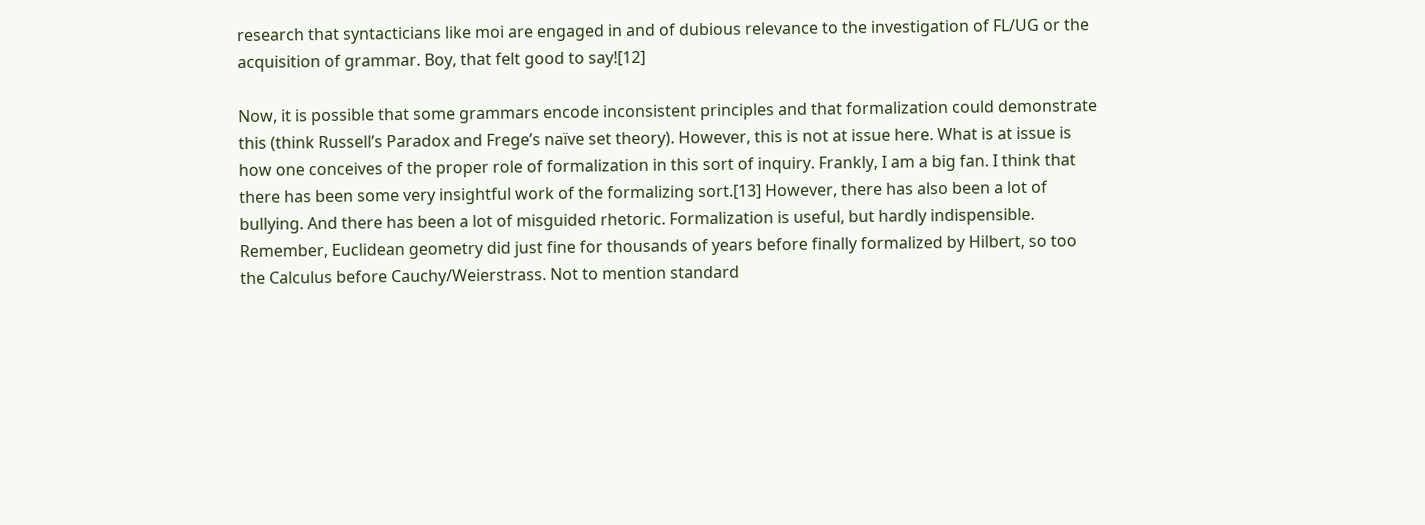research that syntacticians like moi are engaged in and of dubious relevance to the investigation of FL/UG or the acquisition of grammar. Boy, that felt good to say![12]

Now, it is possible that some grammars encode inconsistent principles and that formalization could demonstrate this (think Russell’s Paradox and Frege’s naïve set theory). However, this is not at issue here. What is at issue is how one conceives of the proper role of formalization in this sort of inquiry. Frankly, I am a big fan. I think that there has been some very insightful work of the formalizing sort.[13] However, there has also been a lot of bullying. And there has been a lot of misguided rhetoric. Formalization is useful, but hardly indispensible. Remember, Euclidean geometry did just fine for thousands of years before finally formalized by Hilbert, so too the Calculus before Cauchy/Weierstrass. Not to mention standard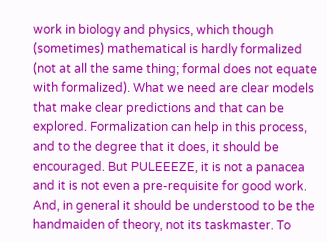work in biology and physics, which though (sometimes) mathematical is hardly formalized (not at all the same thing; formal does not equate with formalized). What we need are clear models that make clear predictions and that can be explored. Formalization can help in this process, and to the degree that it does, it should be encouraged. But PULEEEZE, it is not a panacea and it is not even a pre-requisite for good work.  And, in general it should be understood to be the handmaiden of theory, not its taskmaster. To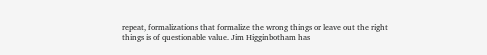repeat, formalizations that formalize the wrong things or leave out the right things is of questionable value. Jim Higginbotham has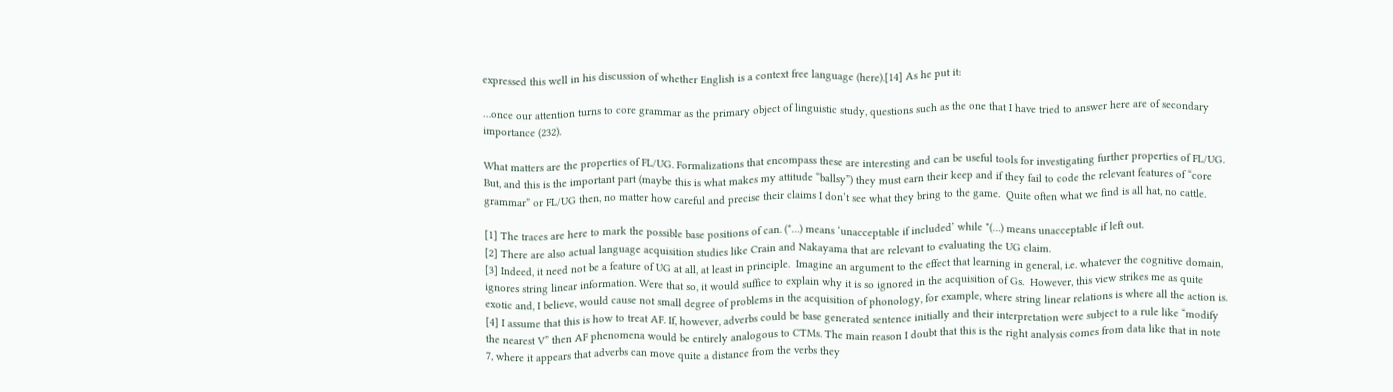expressed this well in his discussion of whether English is a context free language (here).[14] As he put it:

…once our attention turns to core grammar as the primary object of linguistic study, questions such as the one that I have tried to answer here are of secondary importance (232).

What matters are the properties of FL/UG. Formalizations that encompass these are interesting and can be useful tools for investigating further properties of FL/UG. But, and this is the important part (maybe this is what makes my attitude “ballsy”) they must earn their keep and if they fail to code the relevant features of “core grammar” or FL/UG then, no matter how careful and precise their claims I don’t see what they bring to the game.  Quite often what we find is all hat, no cattle.

[1] The traces are here to mark the possible base positions of can. (*…) means ‘unacceptable if included’ while *(…) means unacceptable if left out.
[2] There are also actual language acquisition studies like Crain and Nakayama that are relevant to evaluating the UG claim.
[3] Indeed, it need not be a feature of UG at all, at least in principle.  Imagine an argument to the effect that learning in general, i.e. whatever the cognitive domain, ignores string linear information. Were that so, it would suffice to explain why it is so ignored in the acquisition of Gs.  However, this view strikes me as quite exotic and, I believe, would cause not small degree of problems in the acquisition of phonology, for example, where string linear relations is where all the action is.
[4] I assume that this is how to treat AF. If, however, adverbs could be base generated sentence initially and their interpretation were subject to a rule like “modify the nearest V” then AF phenomena would be entirely analogous to CTMs. The main reason I doubt that this is the right analysis comes from data like that in note 7, where it appears that adverbs can move quite a distance from the verbs they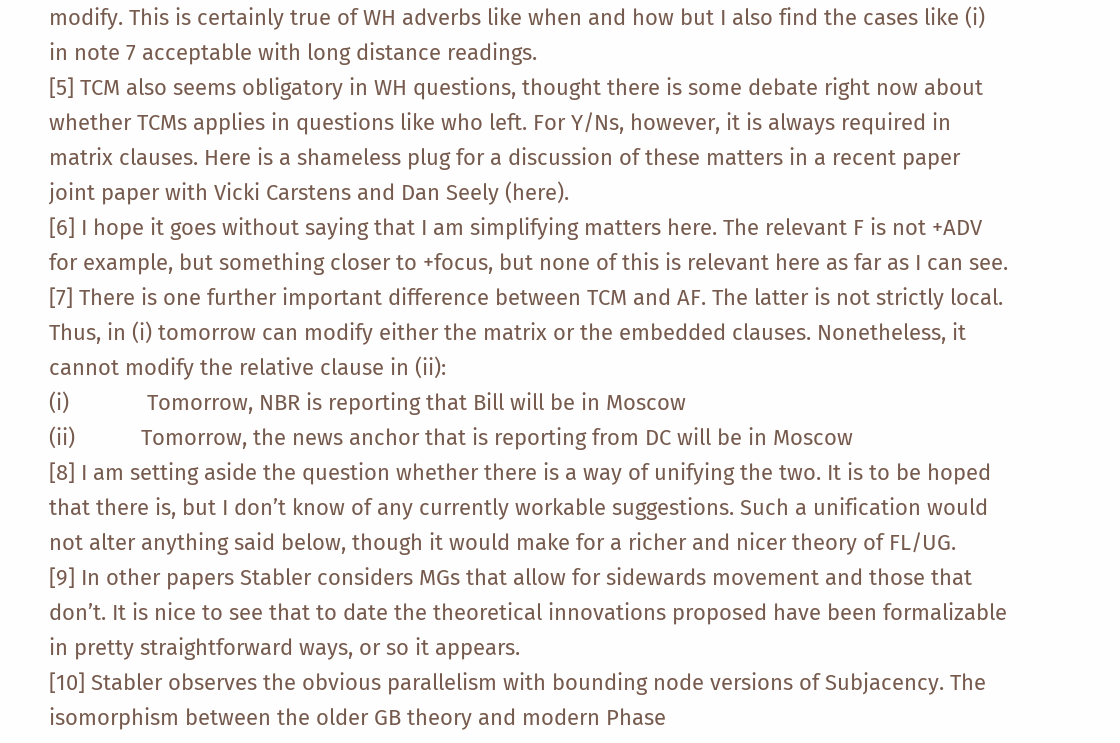modify. This is certainly true of WH adverbs like when and how but I also find the cases like (i) in note 7 acceptable with long distance readings.
[5] TCM also seems obligatory in WH questions, thought there is some debate right now about whether TCMs applies in questions like who left. For Y/Ns, however, it is always required in matrix clauses. Here is a shameless plug for a discussion of these matters in a recent paper joint paper with Vicki Carstens and Dan Seely (here).
[6] I hope it goes without saying that I am simplifying matters here. The relevant F is not +ADV for example, but something closer to +focus, but none of this is relevant here as far as I can see.
[7] There is one further important difference between TCM and AF. The latter is not strictly local. Thus, in (i) tomorrow can modify either the matrix or the embedded clauses. Nonetheless, it cannot modify the relative clause in (ii):
(i)             Tomorrow, NBR is reporting that Bill will be in Moscow
(ii)           Tomorrow, the news anchor that is reporting from DC will be in Moscow
[8] I am setting aside the question whether there is a way of unifying the two. It is to be hoped that there is, but I don’t know of any currently workable suggestions. Such a unification would not alter anything said below, though it would make for a richer and nicer theory of FL/UG.
[9] In other papers Stabler considers MGs that allow for sidewards movement and those that don’t. It is nice to see that to date the theoretical innovations proposed have been formalizable in pretty straightforward ways, or so it appears.
[10] Stabler observes the obvious parallelism with bounding node versions of Subjacency. The isomorphism between the older GB theory and modern Phase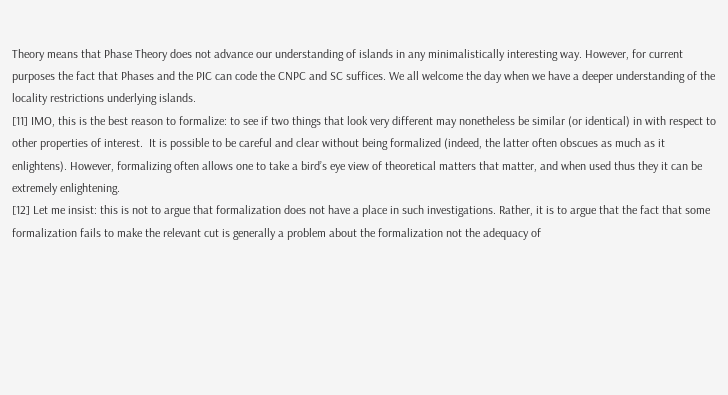Theory means that Phase Theory does not advance our understanding of islands in any minimalistically interesting way. However, for current purposes the fact that Phases and the PIC can code the CNPC and SC suffices. We all welcome the day when we have a deeper understanding of the locality restrictions underlying islands.
[11] IMO, this is the best reason to formalize: to see if two things that look very different may nonetheless be similar (or identical) in with respect to other properties of interest.  It is possible to be careful and clear without being formalized (indeed, the latter often obscues as much as it enlightens). However, formalizing often allows one to take a bird’s eye view of theoretical matters that matter, and when used thus they it can be extremely enlightening.
[12] Let me insist: this is not to argue that formalization does not have a place in such investigations. Rather, it is to argue that the fact that some formalization fails to make the relevant cut is generally a problem about the formalization not the adequacy of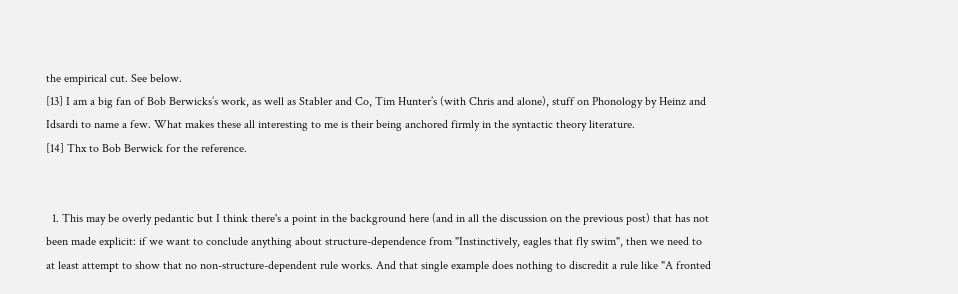the empirical cut. See below.
[13] I am a big fan of Bob Berwicks’s work, as well as Stabler and Co, Tim Hunter’s (with Chris and alone), stuff on Phonology by Heinz and Idsardi to name a few. What makes these all interesting to me is their being anchored firmly in the syntactic theory literature.
[14] Thx to Bob Berwick for the reference.


  1. This may be overly pedantic but I think there's a point in the background here (and in all the discussion on the previous post) that has not been made explicit: if we want to conclude anything about structure-dependence from "Instinctively, eagles that fly swim", then we need to at least attempt to show that no non-structure-dependent rule works. And that single example does nothing to discredit a rule like "A fronted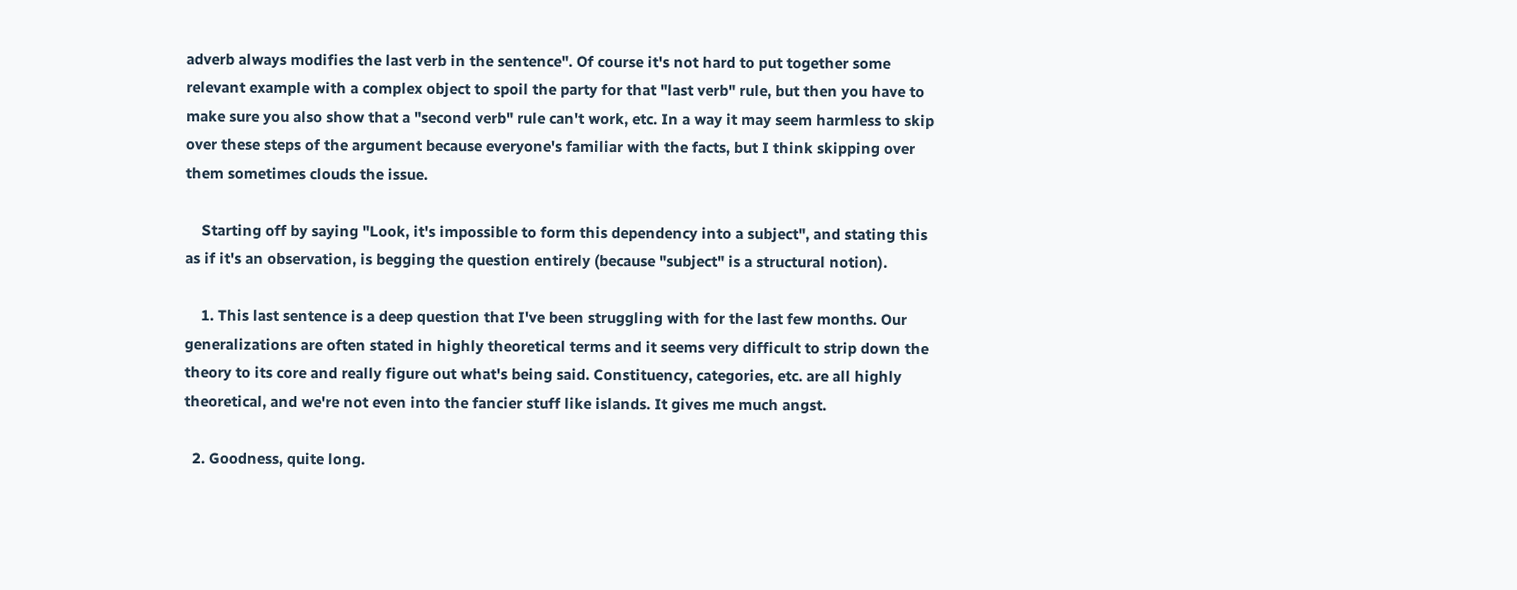adverb always modifies the last verb in the sentence". Of course it's not hard to put together some relevant example with a complex object to spoil the party for that "last verb" rule, but then you have to make sure you also show that a "second verb" rule can't work, etc. In a way it may seem harmless to skip over these steps of the argument because everyone's familiar with the facts, but I think skipping over them sometimes clouds the issue.

    Starting off by saying "Look, it's impossible to form this dependency into a subject", and stating this as if it's an observation, is begging the question entirely (because "subject" is a structural notion).

    1. This last sentence is a deep question that I've been struggling with for the last few months. Our generalizations are often stated in highly theoretical terms and it seems very difficult to strip down the theory to its core and really figure out what's being said. Constituency, categories, etc. are all highly theoretical, and we're not even into the fancier stuff like islands. It gives me much angst.

  2. Goodness, quite long.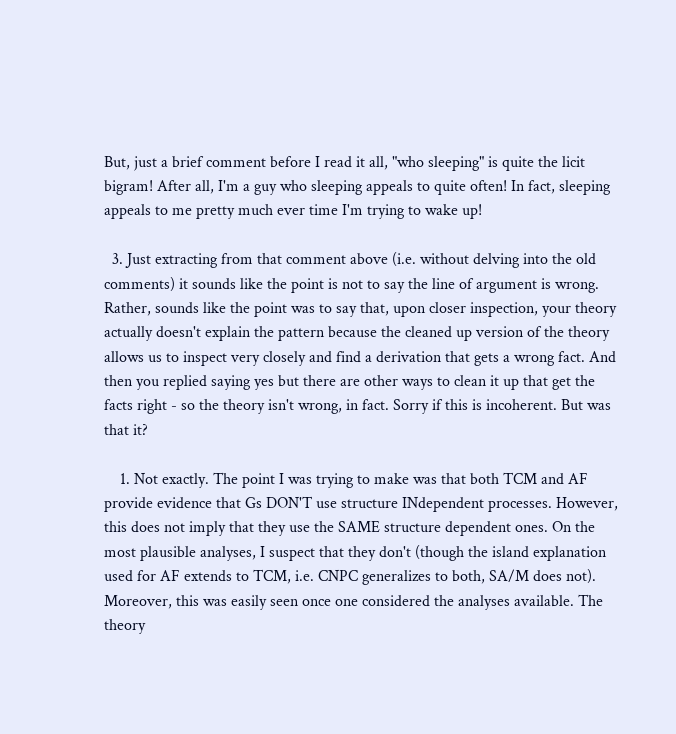But, just a brief comment before I read it all, "who sleeping" is quite the licit bigram! After all, I'm a guy who sleeping appeals to quite often! In fact, sleeping appeals to me pretty much ever time I'm trying to wake up!

  3. Just extracting from that comment above (i.e. without delving into the old comments) it sounds like the point is not to say the line of argument is wrong. Rather, sounds like the point was to say that, upon closer inspection, your theory actually doesn't explain the pattern because the cleaned up version of the theory allows us to inspect very closely and find a derivation that gets a wrong fact. And then you replied saying yes but there are other ways to clean it up that get the facts right - so the theory isn't wrong, in fact. Sorry if this is incoherent. But was that it?

    1. Not exactly. The point I was trying to make was that both TCM and AF provide evidence that Gs DON'T use structure INdependent processes. However, this does not imply that they use the SAME structure dependent ones. On the most plausible analyses, I suspect that they don't (though the island explanation used for AF extends to TCM, i.e. CNPC generalizes to both, SA/M does not). Moreover, this was easily seen once one considered the analyses available. The theory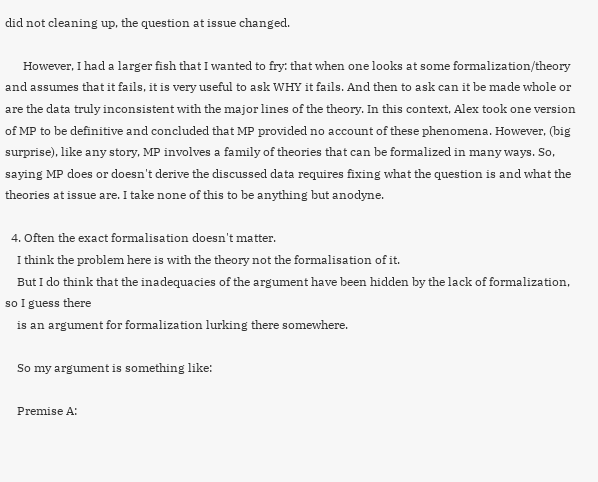did not cleaning up, the question at issue changed.

      However, I had a larger fish that I wanted to fry: that when one looks at some formalization/theory and assumes that it fails, it is very useful to ask WHY it fails. And then to ask can it be made whole or are the data truly inconsistent with the major lines of the theory. In this context, Alex took one version of MP to be definitive and concluded that MP provided no account of these phenomena. However, (big surprise), like any story, MP involves a family of theories that can be formalized in many ways. So, saying MP does or doesn't derive the discussed data requires fixing what the question is and what the theories at issue are. I take none of this to be anything but anodyne.

  4. Often the exact formalisation doesn't matter.
    I think the problem here is with the theory not the formalisation of it.
    But I do think that the inadequacies of the argument have been hidden by the lack of formalization, so I guess there
    is an argument for formalization lurking there somewhere.

    So my argument is something like:

    Premise A: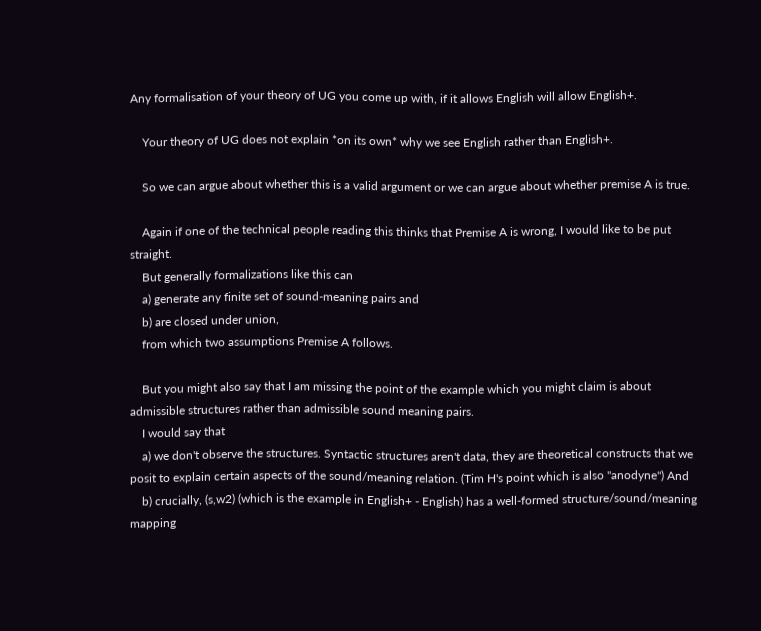Any formalisation of your theory of UG you come up with, if it allows English will allow English+.

    Your theory of UG does not explain *on its own* why we see English rather than English+.

    So we can argue about whether this is a valid argument or we can argue about whether premise A is true.

    Again if one of the technical people reading this thinks that Premise A is wrong, I would like to be put straight.
    But generally formalizations like this can
    a) generate any finite set of sound-meaning pairs and
    b) are closed under union,
    from which two assumptions Premise A follows.

    But you might also say that I am missing the point of the example which you might claim is about admissible structures rather than admissible sound meaning pairs.
    I would say that
    a) we don't observe the structures. Syntactic structures aren't data, they are theoretical constructs that we posit to explain certain aspects of the sound/meaning relation. (Tim H's point which is also "anodyne") And
    b) crucially, (s,w2) (which is the example in English+ - English) has a well-formed structure/sound/meaning mapping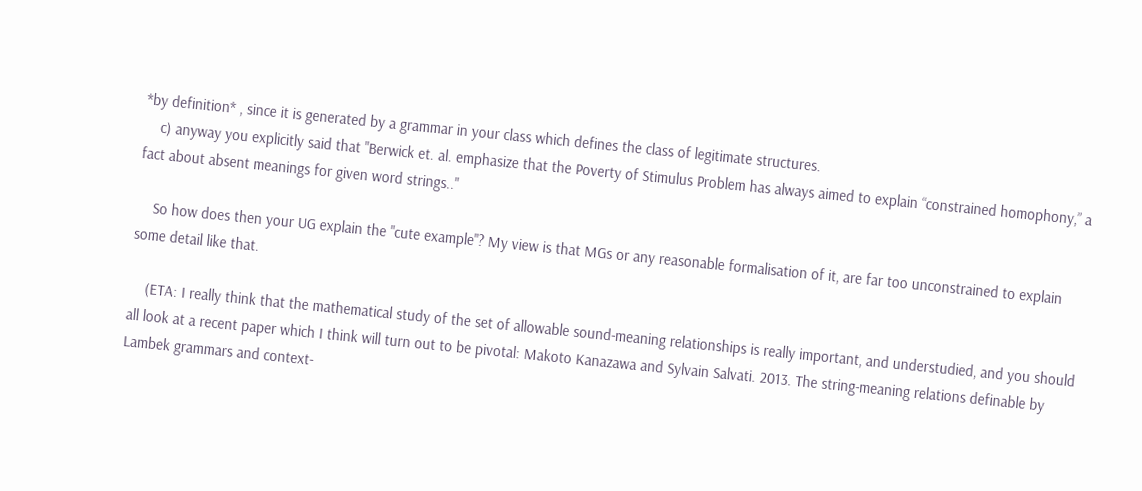*by definition* , since it is generated by a grammar in your class which defines the class of legitimate structures.
    c) anyway you explicitly said that "Berwick et. al. emphasize that the Poverty of Stimulus Problem has always aimed to explain “constrained homophony,” a fact about absent meanings for given word strings.."

    So how does then your UG explain the "cute example"? My view is that MGs or any reasonable formalisation of it, are far too unconstrained to explain some detail like that.

    (ETA: I really think that the mathematical study of the set of allowable sound-meaning relationships is really important, and understudied, and you should all look at a recent paper which I think will turn out to be pivotal: Makoto Kanazawa and Sylvain Salvati. 2013. The string-meaning relations definable by Lambek grammars and context-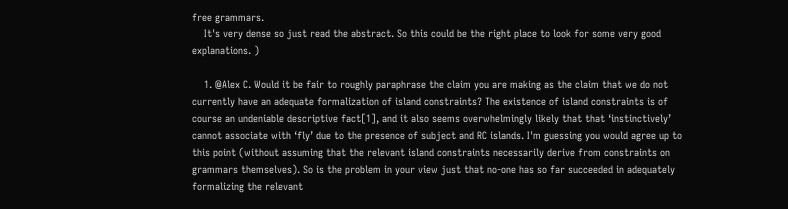free grammars.
    It's very dense so just read the abstract. So this could be the right place to look for some very good explanations. )

    1. @Alex C. Would it be fair to roughly paraphrase the claim you are making as the claim that we do not currently have an adequate formalization of island constraints? The existence of island constraints is of course an undeniable descriptive fact[1], and it also seems overwhelmingly likely that that ‘instinctively’ cannot associate with ‘fly’ due to the presence of subject and RC islands. I'm guessing you would agree up to this point (without assuming that the relevant island constraints necessarily derive from constraints on grammars themselves). So is the problem in your view just that no-one has so far succeeded in adequately formalizing the relevant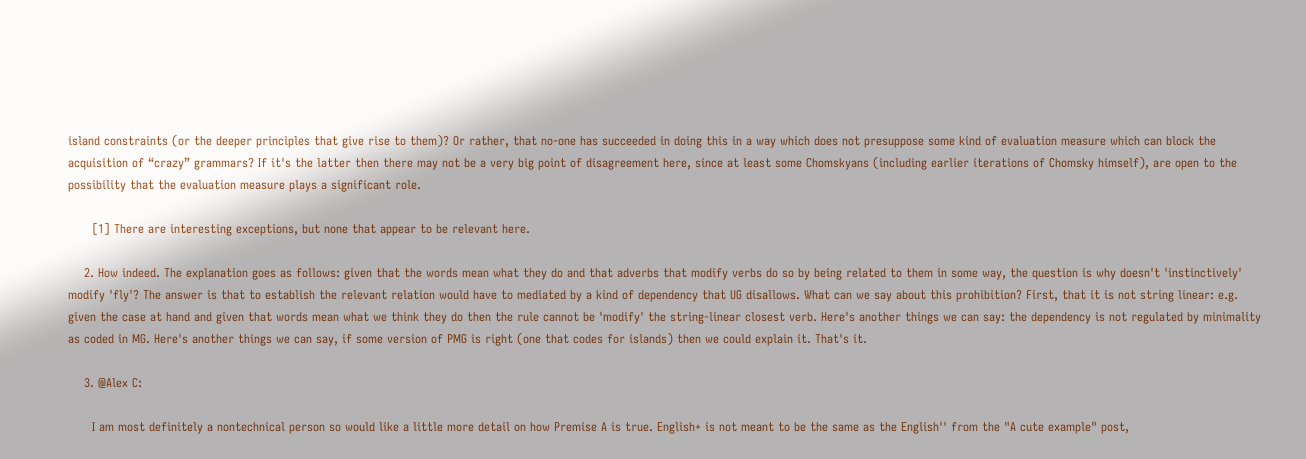island constraints (or the deeper principles that give rise to them)? Or rather, that no-one has succeeded in doing this in a way which does not presuppose some kind of evaluation measure which can block the acquisition of “crazy” grammars? If it's the latter then there may not be a very big point of disagreement here, since at least some Chomskyans (including earlier iterations of Chomsky himself), are open to the possibility that the evaluation measure plays a significant role.

      [1] There are interesting exceptions, but none that appear to be relevant here.

    2. How indeed. The explanation goes as follows: given that the words mean what they do and that adverbs that modify verbs do so by being related to them in some way, the question is why doesn't 'instinctively' modify 'fly'? The answer is that to establish the relevant relation would have to mediated by a kind of dependency that UG disallows. What can we say about this prohibition? First, that it is not string linear: e.g. given the case at hand and given that words mean what we think they do then the rule cannot be 'modify' the string-linear closest verb. Here's another things we can say: the dependency is not regulated by minimality as coded in MG. Here's another things we can say, if some version of PMG is right (one that codes for islands) then we could explain it. That's it.

    3. @Alex C:

      I am most definitely a nontechnical person so would like a little more detail on how Premise A is true. English+ is not meant to be the same as the English'' from the "A cute example" post,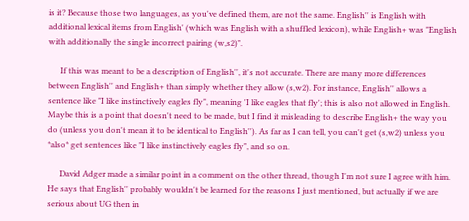is it? Because those two languages, as you've defined them, are not the same. English'' is English with additional lexical items from English' (which was English with a shuffled lexicon), while English+ was "English with additionally the single incorrect pairing (w,s2)".

      If this was meant to be a description of English'', it's not accurate. There are many more differences between English'' and English+ than simply whether they allow (s,w2). For instance, English'' allows a sentence like "I like instinctively eagles fly", meaning 'I like eagles that fly'; this is also not allowed in English. Maybe this is a point that doesn't need to be made, but I find it misleading to describe English+ the way you do (unless you don't mean it to be identical to English''). As far as I can tell, you can't get (s,w2) unless you *also* get sentences like "I like instinctively eagles fly", and so on.

      David Adger made a similar point in a comment on the other thread, though I'm not sure I agree with him. He says that English'' probably wouldn't be learned for the reasons I just mentioned, but actually if we are serious about UG then in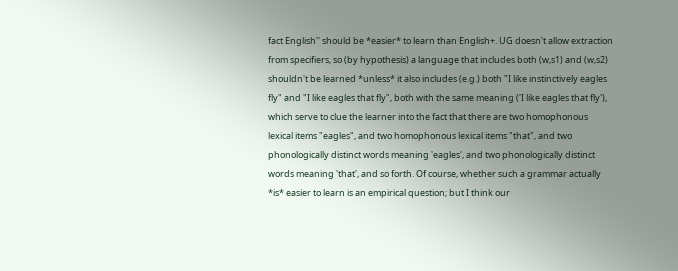fact English'' should be *easier* to learn than English+. UG doesn't allow extraction from specifiers, so (by hypothesis) a language that includes both (w,s1) and (w,s2) shouldn't be learned *unless* it also includes (e.g.) both "I like instinctively eagles fly" and "I like eagles that fly", both with the same meaning ('I like eagles that fly'), which serve to clue the learner into the fact that there are two homophonous lexical items "eagles", and two homophonous lexical items "that", and two phonologically distinct words meaning 'eagles', and two phonologically distinct words meaning 'that', and so forth. Of course, whether such a grammar actually *is* easier to learn is an empirical question; but I think our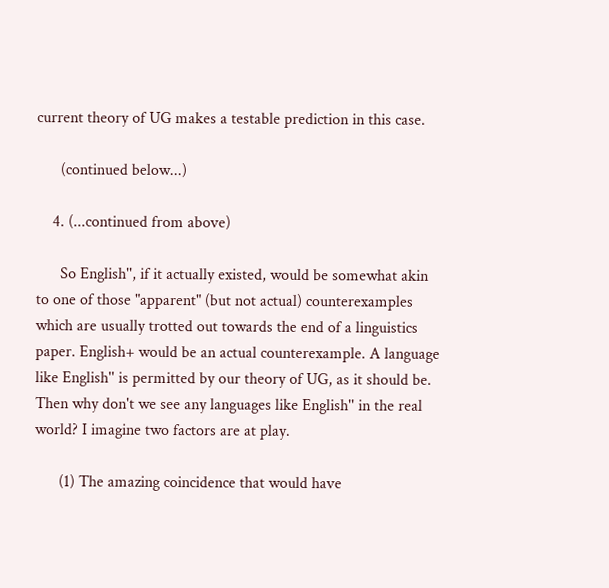current theory of UG makes a testable prediction in this case.

      (continued below...)

    4. (...continued from above)

      So English'', if it actually existed, would be somewhat akin to one of those "apparent" (but not actual) counterexamples which are usually trotted out towards the end of a linguistics paper. English+ would be an actual counterexample. A language like English'' is permitted by our theory of UG, as it should be. Then why don't we see any languages like English'' in the real world? I imagine two factors are at play.

      (1) The amazing coincidence that would have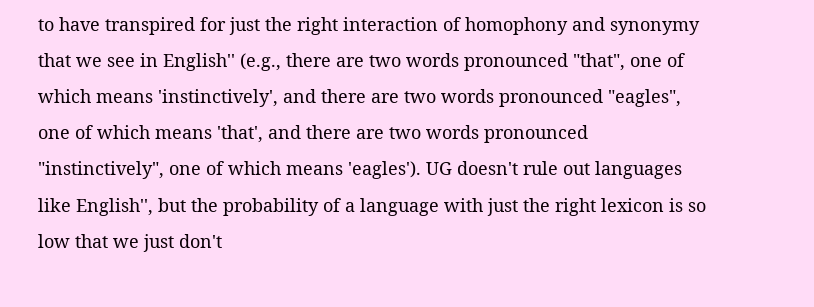to have transpired for just the right interaction of homophony and synonymy that we see in English'' (e.g., there are two words pronounced "that", one of which means 'instinctively', and there are two words pronounced "eagles", one of which means 'that', and there are two words pronounced "instinctively", one of which means 'eagles'). UG doesn't rule out languages like English'', but the probability of a language with just the right lexicon is so low that we just don't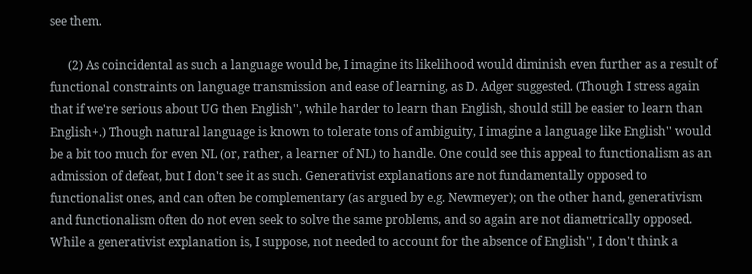see them.

      (2) As coincidental as such a language would be, I imagine its likelihood would diminish even further as a result of functional constraints on language transmission and ease of learning, as D. Adger suggested. (Though I stress again that if we're serious about UG then English'', while harder to learn than English, should still be easier to learn than English+.) Though natural language is known to tolerate tons of ambiguity, I imagine a language like English'' would be a bit too much for even NL (or, rather, a learner of NL) to handle. One could see this appeal to functionalism as an admission of defeat, but I don't see it as such. Generativist explanations are not fundamentally opposed to functionalist ones, and can often be complementary (as argued by e.g. Newmeyer); on the other hand, generativism and functionalism often do not even seek to solve the same problems, and so again are not diametrically opposed. While a generativist explanation is, I suppose, not needed to account for the absence of English'', I don't think a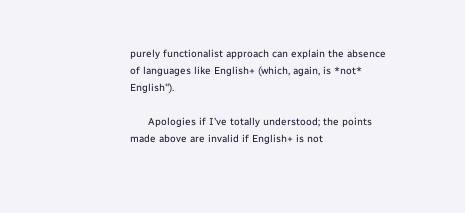purely functionalist approach can explain the absence of languages like English+ (which, again, is *not* English'').

      Apologies if I've totally understood; the points made above are invalid if English+ is not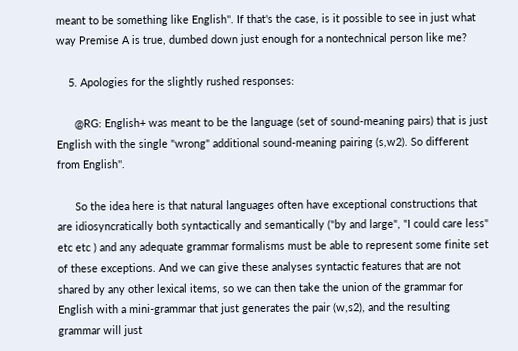meant to be something like English''. If that's the case, is it possible to see in just what way Premise A is true, dumbed down just enough for a nontechnical person like me?

    5. Apologies for the slightly rushed responses:

      @RG: English+ was meant to be the language (set of sound-meaning pairs) that is just English with the single "wrong" additional sound-meaning pairing (s,w2). So different from English''.

      So the idea here is that natural languages often have exceptional constructions that are idiosyncratically both syntactically and semantically ("by and large", "I could care less" etc etc ) and any adequate grammar formalisms must be able to represent some finite set of these exceptions. And we can give these analyses syntactic features that are not shared by any other lexical items, so we can then take the union of the grammar for English with a mini-grammar that just generates the pair (w,s2), and the resulting grammar will just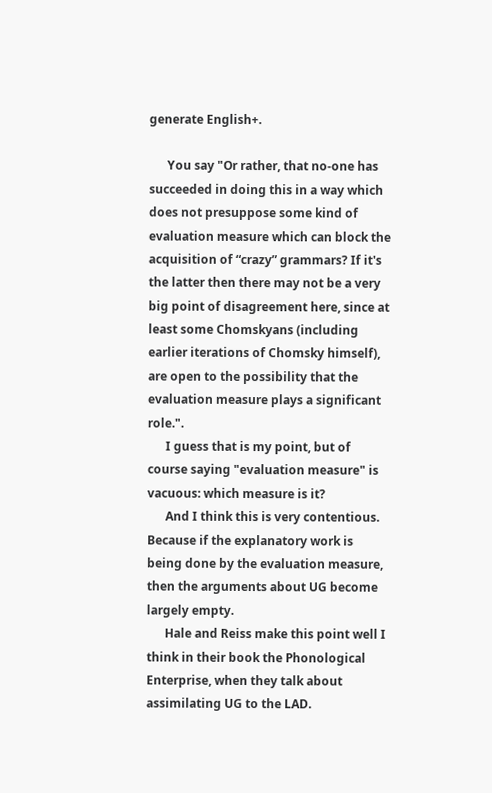generate English+.

      You say "Or rather, that no-one has succeeded in doing this in a way which does not presuppose some kind of evaluation measure which can block the acquisition of “crazy” grammars? If it's the latter then there may not be a very big point of disagreement here, since at least some Chomskyans (including earlier iterations of Chomsky himself), are open to the possibility that the evaluation measure plays a significant role.".
      I guess that is my point, but of course saying "evaluation measure" is vacuous: which measure is it?
      And I think this is very contentious. Because if the explanatory work is being done by the evaluation measure, then the arguments about UG become largely empty.
      Hale and Reiss make this point well I think in their book the Phonological Enterprise, when they talk about assimilating UG to the LAD.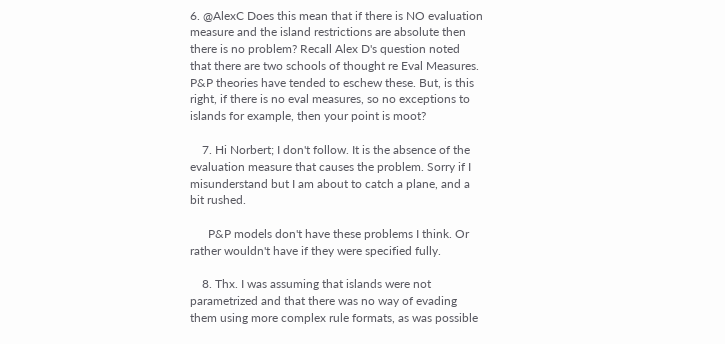6. @AlexC Does this mean that if there is NO evaluation measure and the island restrictions are absolute then there is no problem? Recall Alex D's question noted that there are two schools of thought re Eval Measures. P&P theories have tended to eschew these. But, is this right, if there is no eval measures, so no exceptions to islands for example, then your point is moot?

    7. Hi Norbert; I don't follow. It is the absence of the evaluation measure that causes the problem. Sorry if I misunderstand but I am about to catch a plane, and a bit rushed.

      P&P models don't have these problems I think. Or rather wouldn't have if they were specified fully.

    8. Thx. I was assuming that islands were not parametrized and that there was no way of evading them using more complex rule formats, as was possible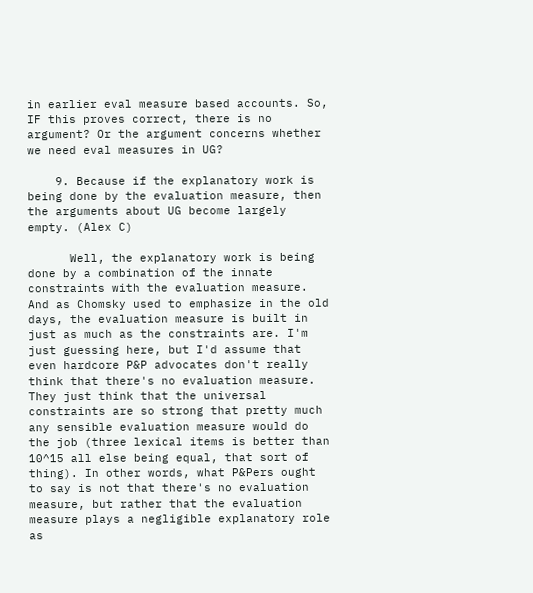in earlier eval measure based accounts. So, IF this proves correct, there is no argument? Or the argument concerns whether we need eval measures in UG?

    9. Because if the explanatory work is being done by the evaluation measure, then the arguments about UG become largely empty. (Alex C)

      Well, the explanatory work is being done by a combination of the innate constraints with the evaluation measure. And as Chomsky used to emphasize in the old days, the evaluation measure is built in just as much as the constraints are. I'm just guessing here, but I'd assume that even hardcore P&P advocates don't really think that there's no evaluation measure. They just think that the universal constraints are so strong that pretty much any sensible evaluation measure would do the job (three lexical items is better than 10^15 all else being equal, that sort of thing). In other words, what P&Pers ought to say is not that there's no evaluation measure, but rather that the evaluation measure plays a negligible explanatory role as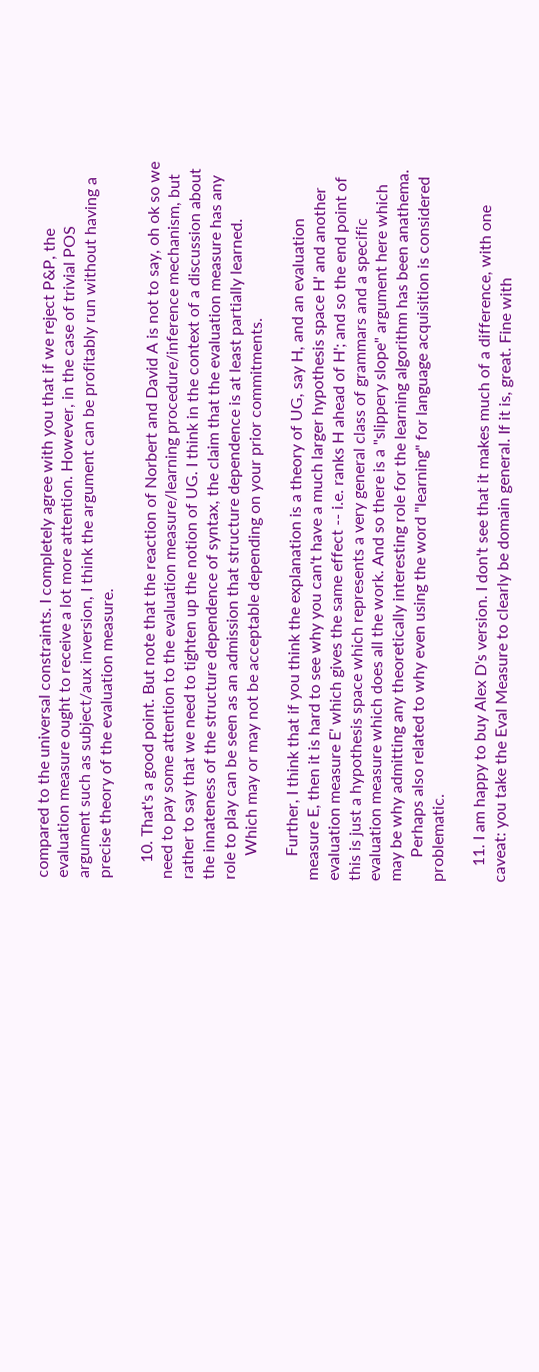compared to the universal constraints. I completely agree with you that if we reject P&P, the evaluation measure ought to receive a lot more attention. However, in the case of trivial POS argument such as subject/aux inversion, I think the argument can be profitably run without having a precise theory of the evaluation measure.

    10. That's a good point. But note that the reaction of Norbert and David A is not to say, oh ok so we need to pay some attention to the evaluation measure/learning procedure/inference mechanism, but rather to say that we need to tighten up the notion of UG. I think in the context of a discussion about the innateness of the structure dependence of syntax, the claim that the evaluation measure has any role to play can be seen as an admission that structure dependence is at least partially learned.
      Which may or may not be acceptable depending on your prior commitments.

      Further, I think that if you think the explanation is a theory of UG, say H, and an evaluation measure E, then it is hard to see why you can't have a much larger hypothesis space H' and another evaluation measure E' which gives the same effect -- i.e. ranks H ahead of H'; and so the end point of this is just a hypothesis space which represents a very general class of grammars and a specific evaluation measure which does all the work. And so there is a "slippery slope" argument here which may be why admitting any theoretically interesting role for the learning algorithm has been anathema.
      Perhaps also related to why even using the word "learning" for language acquisition is considered problematic.

    11. I am happy to buy Alex D's version. I don't see that it makes much of a difference, with one caveat: you take the Eval Measure to clearly be domain general. If it is, great. Fine with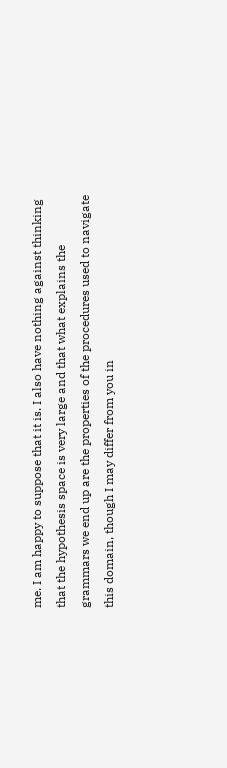me. I am happy to suppose that it is. I also have nothing against thinking that the hypothesis space is very large and that what explains the grammars we end up are the properties of the procedures used to navigate this domain, though I may differ from you in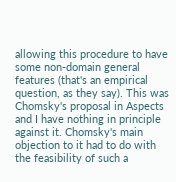allowing this procedure to have some non-domain general features (that's an empirical question, as they say). This was Chomsky's proposal in Aspects and I have nothing in principle against it. Chomsky's main objection to it had to do with the feasibility of such a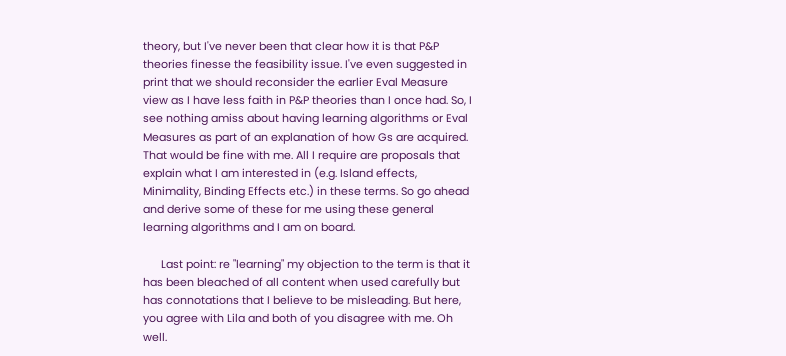theory, but I've never been that clear how it is that P&P theories finesse the feasibility issue. I've even suggested in print that we should reconsider the earlier Eval Measure view as I have less faith in P&P theories than I once had. So, I see nothing amiss about having learning algorithms or Eval Measures as part of an explanation of how Gs are acquired. That would be fine with me. All I require are proposals that explain what I am interested in (e.g. Island effects, Minimality, Binding Effects etc.) in these terms. So go ahead and derive some of these for me using these general learning algorithms and I am on board.

      Last point: re "learning" my objection to the term is that it has been bleached of all content when used carefully but has connotations that I believe to be misleading. But here, you agree with Lila and both of you disagree with me. Oh well.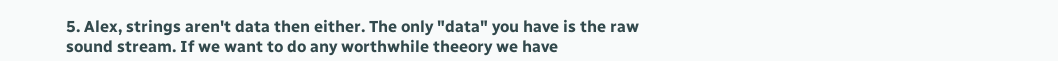5. Alex, strings aren't data then either. The only "data" you have is the raw sound stream. If we want to do any worthwhile theeory we have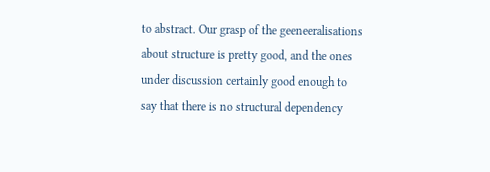to abstract. Our grasp of the geeneeralisations about structure is pretty good, and the ones under discussion certainly good enough to say that there is no structural dependency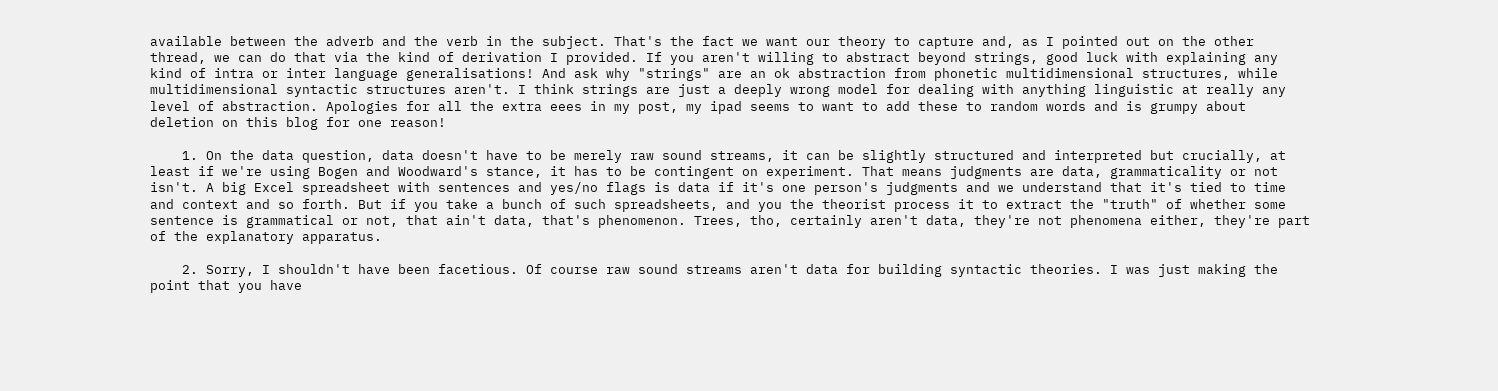available between the adverb and the verb in the subject. That's the fact we want our theory to capture and, as I pointed out on the other thread, we can do that via the kind of derivation I provided. If you aren't willing to abstract beyond strings, good luck with explaining any kind of intra or inter language generalisations! And ask why "strings" are an ok abstraction from phonetic multidimensional structures, while multidimensional syntactic structures aren't. I think strings are just a deeply wrong model for dealing with anything linguistic at really any level of abstraction. Apologies for all the extra eees in my post, my ipad seems to want to add these to random words and is grumpy about deletion on this blog for one reason!

    1. On the data question, data doesn't have to be merely raw sound streams, it can be slightly structured and interpreted but crucially, at least if we're using Bogen and Woodward's stance, it has to be contingent on experiment. That means judgments are data, grammaticality or not isn't. A big Excel spreadsheet with sentences and yes/no flags is data if it's one person's judgments and we understand that it's tied to time and context and so forth. But if you take a bunch of such spreadsheets, and you the theorist process it to extract the "truth" of whether some sentence is grammatical or not, that ain't data, that's phenomenon. Trees, tho, certainly aren't data, they're not phenomena either, they're part of the explanatory apparatus.

    2. Sorry, I shouldn't have been facetious. Of course raw sound streams aren't data for building syntactic theories. I was just making the point that you have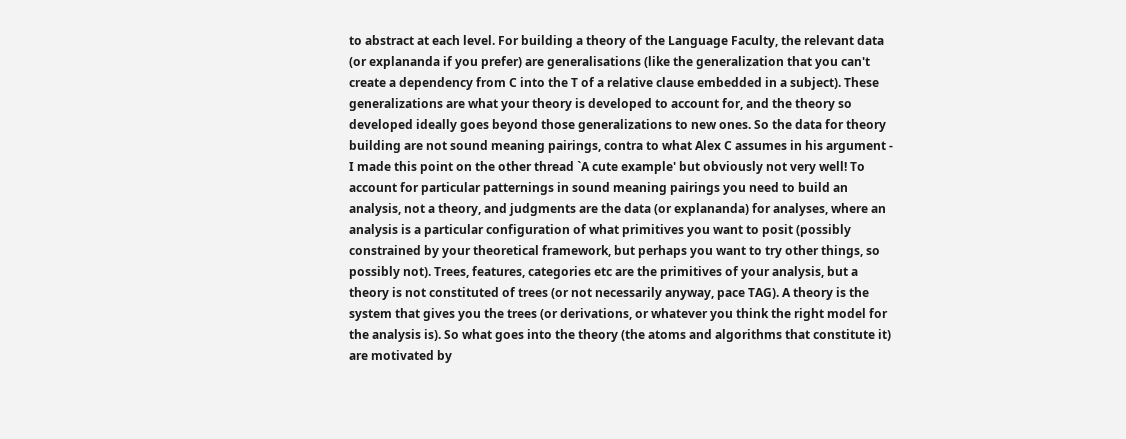to abstract at each level. For building a theory of the Language Faculty, the relevant data (or explananda if you prefer) are generalisations (like the generalization that you can't create a dependency from C into the T of a relative clause embedded in a subject). These generalizations are what your theory is developed to account for, and the theory so developed ideally goes beyond those generalizations to new ones. So the data for theory building are not sound meaning pairings, contra to what Alex C assumes in his argument - I made this point on the other thread `A cute example' but obviously not very well! To account for particular patternings in sound meaning pairings you need to build an analysis, not a theory, and judgments are the data (or explananda) for analyses, where an analysis is a particular configuration of what primitives you want to posit (possibly constrained by your theoretical framework, but perhaps you want to try other things, so possibly not). Trees, features, categories etc are the primitives of your analysis, but a theory is not constituted of trees (or not necessarily anyway, pace TAG). A theory is the system that gives you the trees (or derivations, or whatever you think the right model for the analysis is). So what goes into the theory (the atoms and algorithms that constitute it) are motivated by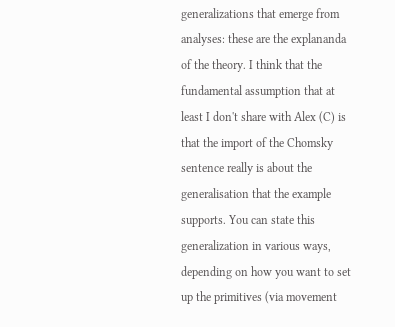generalizations that emerge from analyses: these are the explananda of the theory. I think that the fundamental assumption that at least I don't share with Alex (C) is that the import of the Chomsky sentence really is about the generalisation that the example supports. You can state this generalization in various ways, depending on how you want to set up the primitives (via movement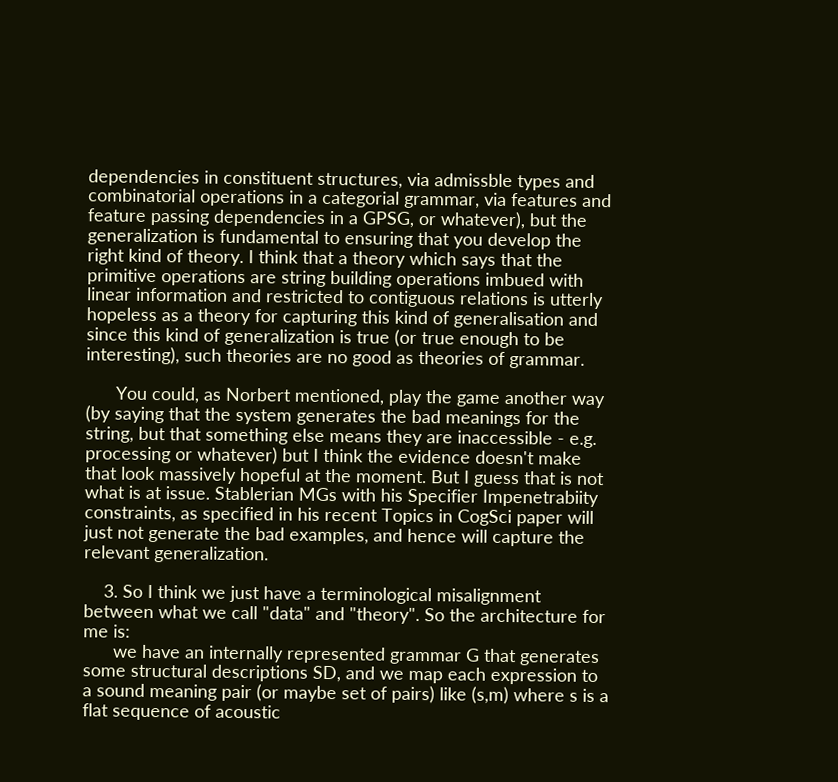dependencies in constituent structures, via admissble types and combinatorial operations in a categorial grammar, via features and feature passing dependencies in a GPSG, or whatever), but the generalization is fundamental to ensuring that you develop the right kind of theory. I think that a theory which says that the primitive operations are string building operations imbued with linear information and restricted to contiguous relations is utterly hopeless as a theory for capturing this kind of generalisation and since this kind of generalization is true (or true enough to be interesting), such theories are no good as theories of grammar.

      You could, as Norbert mentioned, play the game another way (by saying that the system generates the bad meanings for the string, but that something else means they are inaccessible - e.g. processing or whatever) but I think the evidence doesn't make that look massively hopeful at the moment. But I guess that is not what is at issue. Stablerian MGs with his Specifier Impenetrabiity constraints, as specified in his recent Topics in CogSci paper will just not generate the bad examples, and hence will capture the relevant generalization.

    3. So I think we just have a terminological misalignment between what we call "data" and "theory". So the architecture for me is:
      we have an internally represented grammar G that generates some structural descriptions SD, and we map each expression to a sound meaning pair (or maybe set of pairs) like (s,m) where s is a flat sequence of acoustic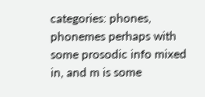categories: phones, phonemes perhaps with some prosodic info mixed in, and m is some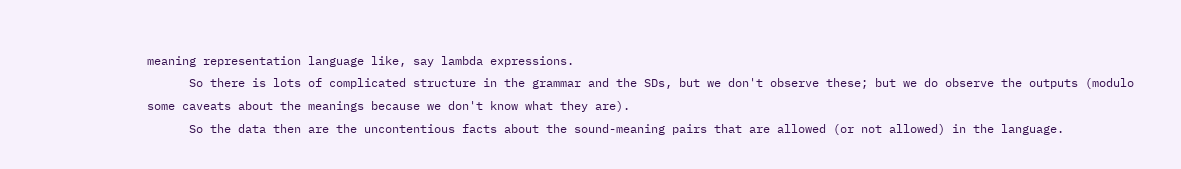meaning representation language like, say lambda expressions.
      So there is lots of complicated structure in the grammar and the SDs, but we don't observe these; but we do observe the outputs (modulo some caveats about the meanings because we don't know what they are).
      So the data then are the uncontentious facts about the sound-meaning pairs that are allowed (or not allowed) in the language.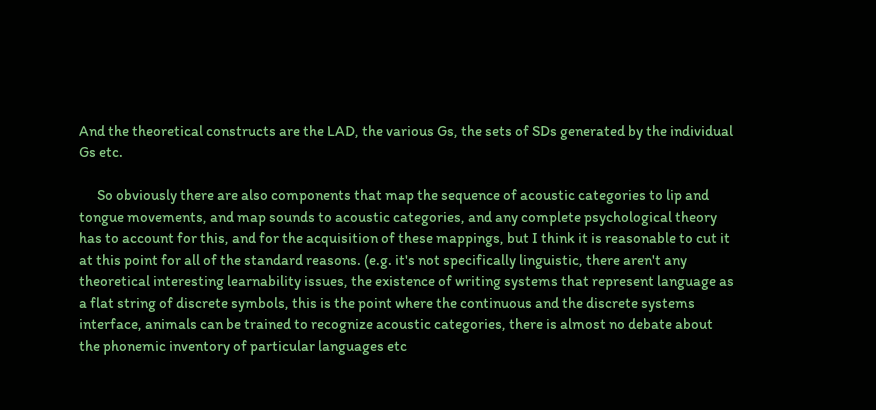And the theoretical constructs are the LAD, the various Gs, the sets of SDs generated by the individual Gs etc.

      So obviously there are also components that map the sequence of acoustic categories to lip and tongue movements, and map sounds to acoustic categories, and any complete psychological theory has to account for this, and for the acquisition of these mappings, but I think it is reasonable to cut it at this point for all of the standard reasons. (e.g. it's not specifically linguistic, there aren't any theoretical interesting learnability issues, the existence of writing systems that represent language as a flat string of discrete symbols, this is the point where the continuous and the discrete systems interface, animals can be trained to recognize acoustic categories, there is almost no debate about the phonemic inventory of particular languages etc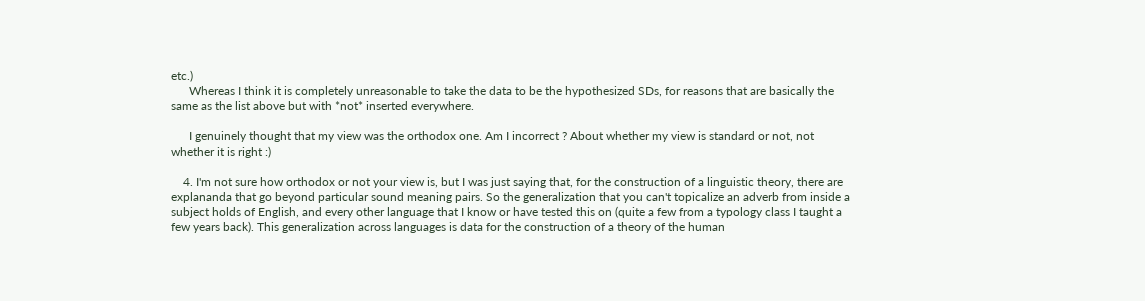etc.)
      Whereas I think it is completely unreasonable to take the data to be the hypothesized SDs, for reasons that are basically the same as the list above but with *not* inserted everywhere.

      I genuinely thought that my view was the orthodox one. Am I incorrect ? About whether my view is standard or not, not whether it is right :)

    4. I'm not sure how orthodox or not your view is, but I was just saying that, for the construction of a linguistic theory, there are explananda that go beyond particular sound meaning pairs. So the generalization that you can't topicalize an adverb from inside a subject holds of English, and every other language that I know or have tested this on (quite a few from a typology class I taught a few years back). This generalization across languages is data for the construction of a theory of the human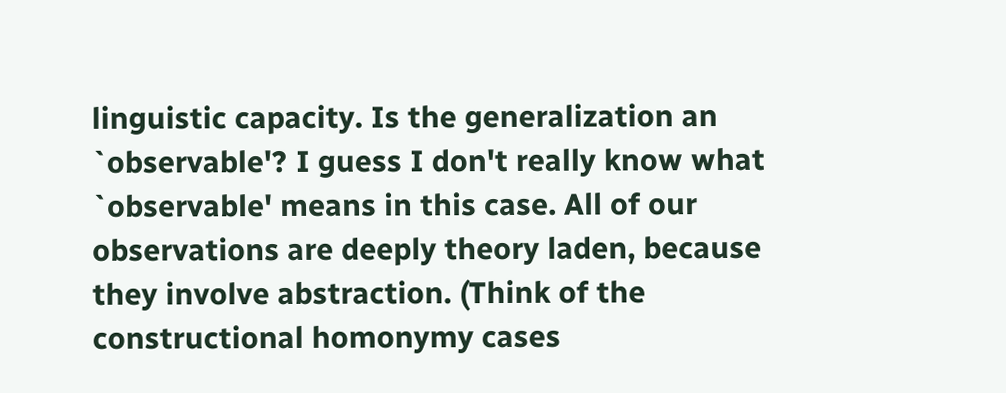linguistic capacity. Is the generalization an `observable'? I guess I don't really know what `observable' means in this case. All of our observations are deeply theory laden, because they involve abstraction. (Think of the constructional homonymy cases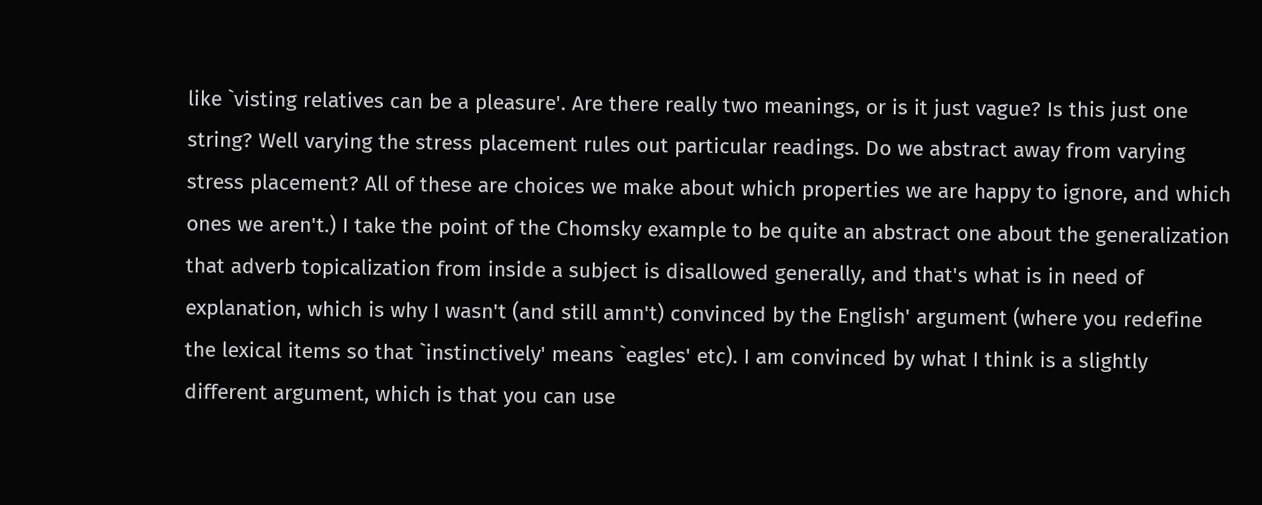like `visting relatives can be a pleasure'. Are there really two meanings, or is it just vague? Is this just one string? Well varying the stress placement rules out particular readings. Do we abstract away from varying stress placement? All of these are choices we make about which properties we are happy to ignore, and which ones we aren't.) I take the point of the Chomsky example to be quite an abstract one about the generalization that adverb topicalization from inside a subject is disallowed generally, and that's what is in need of explanation, which is why I wasn't (and still amn't) convinced by the English' argument (where you redefine the lexical items so that `instinctively' means `eagles' etc). I am convinced by what I think is a slightly different argument, which is that you can use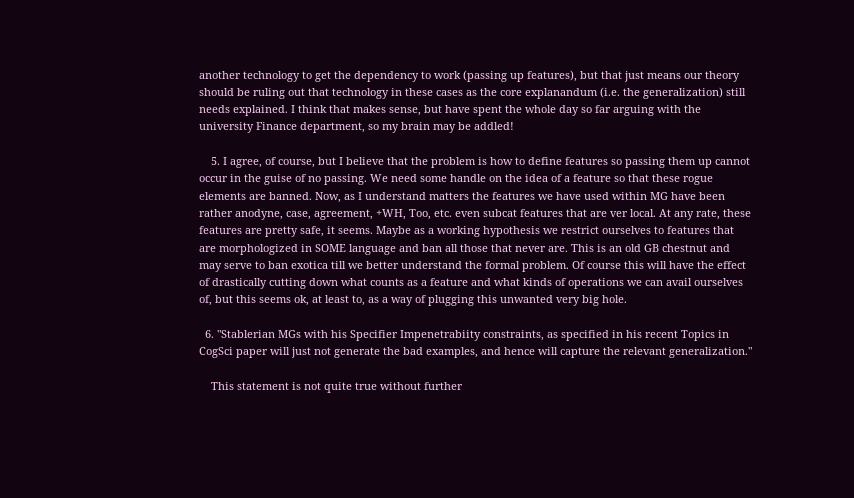another technology to get the dependency to work (passing up features), but that just means our theory should be ruling out that technology in these cases as the core explanandum (i.e. the generalization) still needs explained. I think that makes sense, but have spent the whole day so far arguing with the university Finance department, so my brain may be addled!

    5. I agree, of course, but I believe that the problem is how to define features so passing them up cannot occur in the guise of no passing. We need some handle on the idea of a feature so that these rogue elements are banned. Now, as I understand matters the features we have used within MG have been rather anodyne, case, agreement, +WH, Too, etc. even subcat features that are ver local. At any rate, these features are pretty safe, it seems. Maybe as a working hypothesis we restrict ourselves to features that are morphologized in SOME language and ban all those that never are. This is an old GB chestnut and may serve to ban exotica till we better understand the formal problem. Of course this will have the effect of drastically cutting down what counts as a feature and what kinds of operations we can avail ourselves of, but this seems ok, at least to, as a way of plugging this unwanted very big hole.

  6. "Stablerian MGs with his Specifier Impenetrabiity constraints, as specified in his recent Topics in CogSci paper will just not generate the bad examples, and hence will capture the relevant generalization."

    This statement is not quite true without further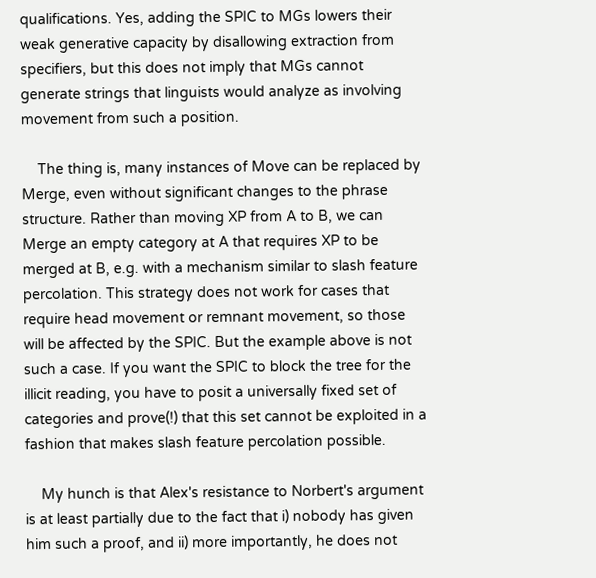qualifications. Yes, adding the SPIC to MGs lowers their weak generative capacity by disallowing extraction from specifiers, but this does not imply that MGs cannot generate strings that linguists would analyze as involving movement from such a position.

    The thing is, many instances of Move can be replaced by Merge, even without significant changes to the phrase structure. Rather than moving XP from A to B, we can Merge an empty category at A that requires XP to be merged at B, e.g. with a mechanism similar to slash feature percolation. This strategy does not work for cases that require head movement or remnant movement, so those will be affected by the SPIC. But the example above is not such a case. If you want the SPIC to block the tree for the illicit reading, you have to posit a universally fixed set of categories and prove(!) that this set cannot be exploited in a fashion that makes slash feature percolation possible.

    My hunch is that Alex's resistance to Norbert's argument is at least partially due to the fact that i) nobody has given him such a proof, and ii) more importantly, he does not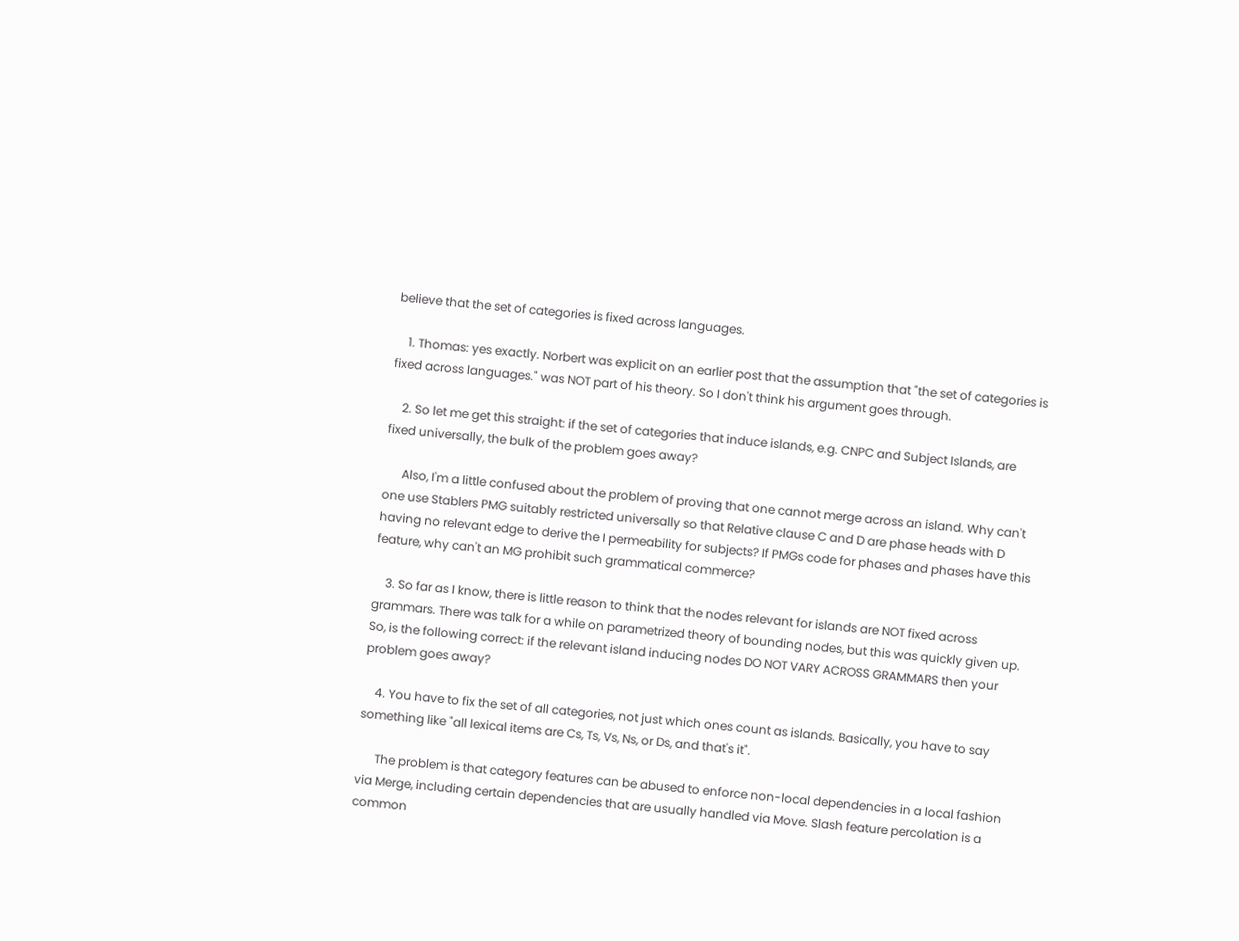believe that the set of categories is fixed across languages.

    1. Thomas: yes exactly. Norbert was explicit on an earlier post that the assumption that "the set of categories is fixed across languages." was NOT part of his theory. So I don't think his argument goes through.

    2. So let me get this straight: if the set of categories that induce islands, e.g. CNPC and Subject Islands, are fixed universally, the bulk of the problem goes away?

      Also, I'm a little confused about the problem of proving that one cannot merge across an island. Why can't one use Stablers PMG suitably restricted universally so that Relative clause C and D are phase heads with D having no relevant edge to derive the I permeability for subjects? If PMGs code for phases and phases have this feature, why can't an MG prohibit such grammatical commerce?

    3. So far as I know, there is little reason to think that the nodes relevant for islands are NOT fixed across grammars. There was talk for a while on parametrized theory of bounding nodes, but this was quickly given up. So, is the following correct: if the relevant island inducing nodes DO NOT VARY ACROSS GRAMMARS then your problem goes away?

    4. You have to fix the set of all categories, not just which ones count as islands. Basically, you have to say something like "all lexical items are Cs, Ts, Vs, Ns, or Ds, and that's it".

      The problem is that category features can be abused to enforce non-local dependencies in a local fashion via Merge, including certain dependencies that are usually handled via Move. Slash feature percolation is a common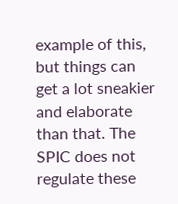example of this, but things can get a lot sneakier and elaborate than that. The SPIC does not regulate these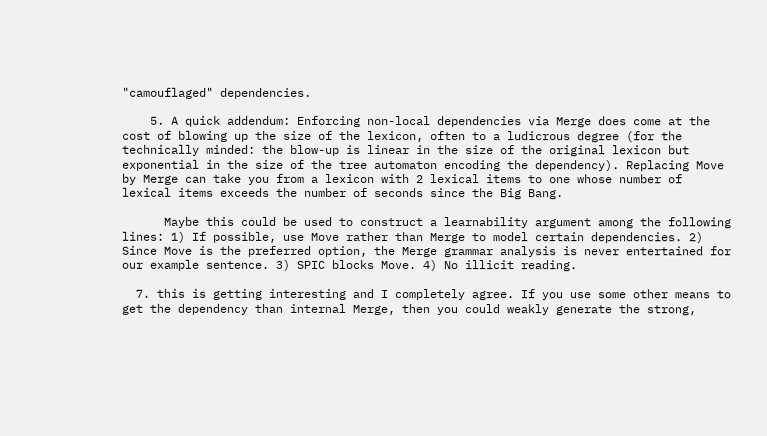"camouflaged" dependencies.

    5. A quick addendum: Enforcing non-local dependencies via Merge does come at the cost of blowing up the size of the lexicon, often to a ludicrous degree (for the technically minded: the blow-up is linear in the size of the original lexicon but exponential in the size of the tree automaton encoding the dependency). Replacing Move by Merge can take you from a lexicon with 2 lexical items to one whose number of lexical items exceeds the number of seconds since the Big Bang.

      Maybe this could be used to construct a learnability argument among the following lines: 1) If possible, use Move rather than Merge to model certain dependencies. 2) Since Move is the preferred option, the Merge grammar analysis is never entertained for our example sentence. 3) SPIC blocks Move. 4) No illicit reading.

  7. this is getting interesting and I completely agree. If you use some other means to get the dependency than internal Merge, then you could weakly generate the strong,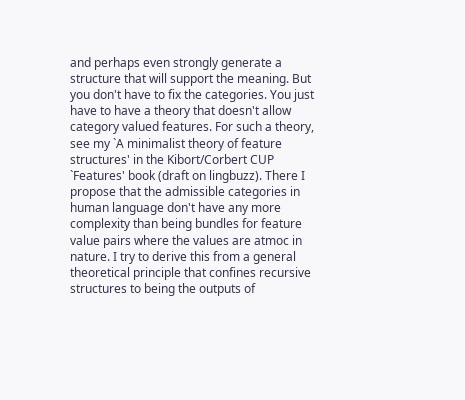and perhaps even strongly generate a structure that will support the meaning. But you don't have to fix the categories. You just have to have a theory that doesn't allow category valued features. For such a theory, see my `A minimalist theory of feature structures' in the Kibort/Corbert CUP `Features' book (draft on lingbuzz). There I propose that the admissible categories in human language don't have any more complexity than being bundles for feature value pairs where the values are atmoc in nature. I try to derive this from a general theoretical principle that confines recursive structures to being the outputs of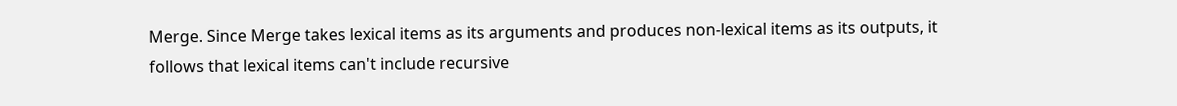Merge. Since Merge takes lexical items as its arguments and produces non-lexical items as its outputs, it follows that lexical items can't include recursive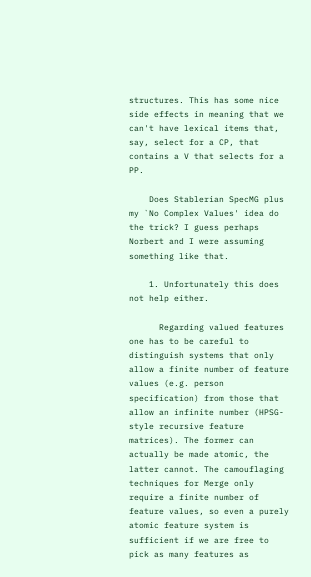structures. This has some nice side effects in meaning that we can't have lexical items that, say, select for a CP, that contains a V that selects for a PP.

    Does Stablerian SpecMG plus my `No Complex Values' idea do the trick? I guess perhaps Norbert and I were assuming something like that.

    1. Unfortunately this does not help either.

      Regarding valued features one has to be careful to distinguish systems that only allow a finite number of feature values (e.g. person specification) from those that allow an infinite number (HPSG-style recursive feature matrices). The former can actually be made atomic, the latter cannot. The camouflaging techniques for Merge only require a finite number of feature values, so even a purely atomic feature system is sufficient if we are free to pick as many features as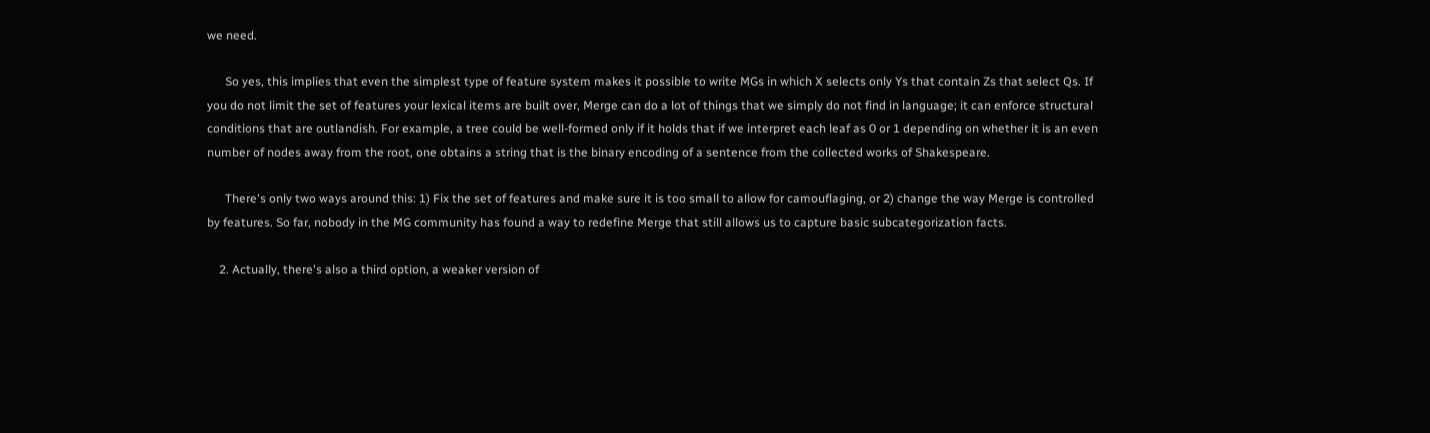we need.

      So yes, this implies that even the simplest type of feature system makes it possible to write MGs in which X selects only Ys that contain Zs that select Qs. If you do not limit the set of features your lexical items are built over, Merge can do a lot of things that we simply do not find in language; it can enforce structural conditions that are outlandish. For example, a tree could be well-formed only if it holds that if we interpret each leaf as 0 or 1 depending on whether it is an even number of nodes away from the root, one obtains a string that is the binary encoding of a sentence from the collected works of Shakespeare.

      There's only two ways around this: 1) Fix the set of features and make sure it is too small to allow for camouflaging, or 2) change the way Merge is controlled by features. So far, nobody in the MG community has found a way to redefine Merge that still allows us to capture basic subcategorization facts.

    2. Actually, there's also a third option, a weaker version of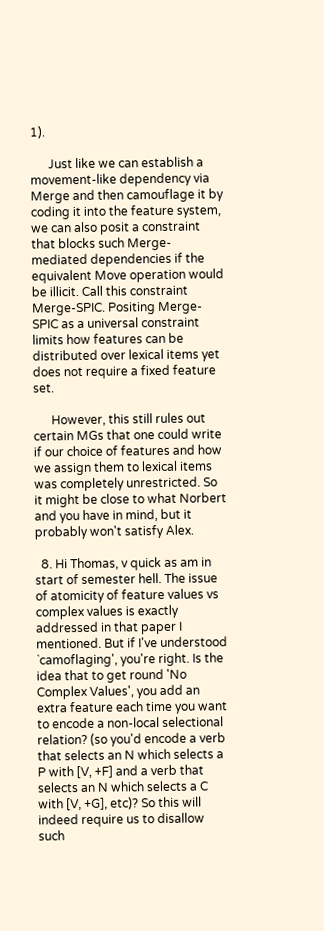1).

      Just like we can establish a movement-like dependency via Merge and then camouflage it by coding it into the feature system, we can also posit a constraint that blocks such Merge-mediated dependencies if the equivalent Move operation would be illicit. Call this constraint Merge-SPIC. Positing Merge-SPIC as a universal constraint limits how features can be distributed over lexical items yet does not require a fixed feature set.

      However, this still rules out certain MGs that one could write if our choice of features and how we assign them to lexical items was completely unrestricted. So it might be close to what Norbert and you have in mind, but it probably won't satisfy Alex.

  8. Hi Thomas, v quick as am in start of semester hell. The issue of atomicity of feature values vs complex values is exactly addressed in that paper I mentioned. But if I've understood `camoflaging', you're right. Is the idea that to get round 'No Complex Values', you add an extra feature each time you want to encode a non-local selectional relation? (so you'd encode a verb that selects an N which selects a P with [V, +F] and a verb that selects an N which selects a C with [V, +G], etc)? So this will indeed require us to disallow such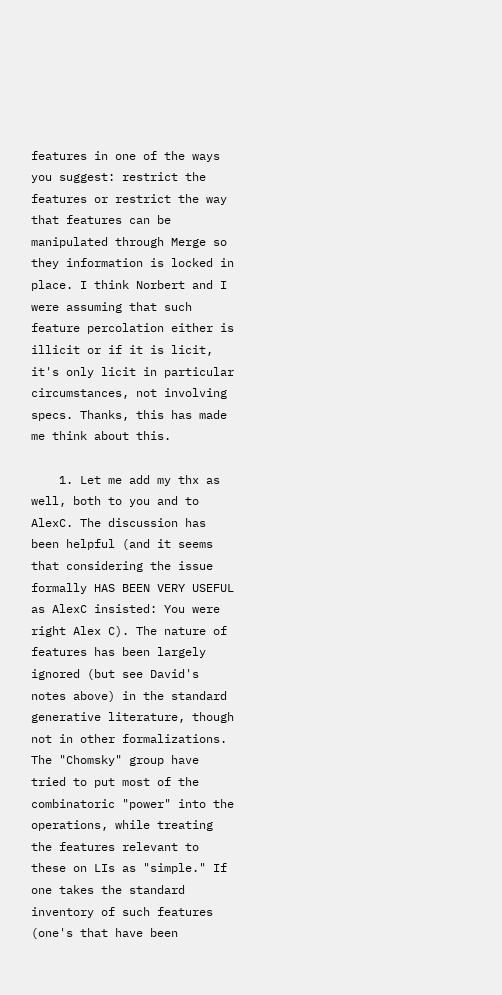features in one of the ways you suggest: restrict the features or restrict the way that features can be manipulated through Merge so they information is locked in place. I think Norbert and I were assuming that such feature percolation either is illicit or if it is licit, it's only licit in particular circumstances, not involving specs. Thanks, this has made me think about this.

    1. Let me add my thx as well, both to you and to AlexC. The discussion has been helpful (and it seems that considering the issue formally HAS BEEN VERY USEFUL as AlexC insisted: You were right Alex C). The nature of features has been largely ignored (but see David's notes above) in the standard generative literature, though not in other formalizations. The "Chomsky" group have tried to put most of the combinatoric "power" into the operations, while treating the features relevant to these on LIs as "simple." If one takes the standard inventory of such features (one's that have been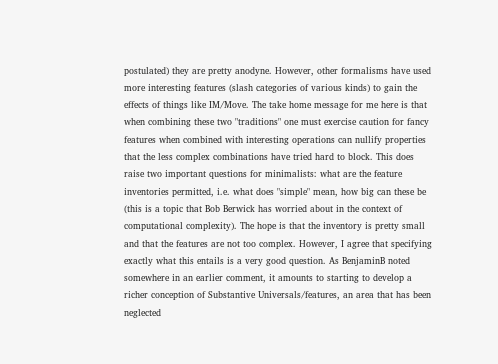postulated) they are pretty anodyne. However, other formalisms have used more interesting features (slash categories of various kinds) to gain the effects of things like IM/Move. The take home message for me here is that when combining these two "traditions" one must exercise caution for fancy features when combined with interesting operations can nullify properties that the less complex combinations have tried hard to block. This does raise two important questions for minimalists: what are the feature inventories permitted, i.e. what does "simple" mean, how big can these be (this is a topic that Bob Berwick has worried about in the context of computational complexity). The hope is that the inventory is pretty small and that the features are not too complex. However, I agree that specifying exactly what this entails is a very good question. As BenjaminB noted somewhere in an earlier comment, it amounts to starting to develop a richer conception of Substantive Universals/features, an area that has been neglected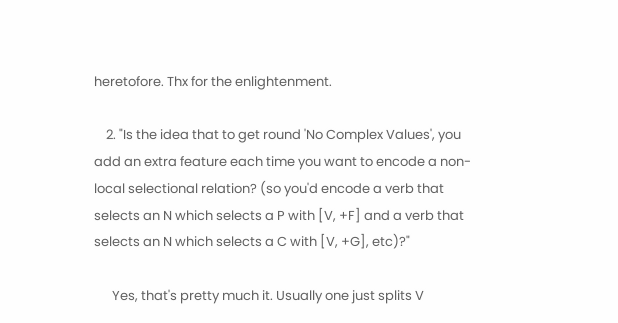heretofore. Thx for the enlightenment.

    2. "Is the idea that to get round 'No Complex Values', you add an extra feature each time you want to encode a non-local selectional relation? (so you'd encode a verb that selects an N which selects a P with [V, +F] and a verb that selects an N which selects a C with [V, +G], etc)?"

      Yes, that's pretty much it. Usually one just splits V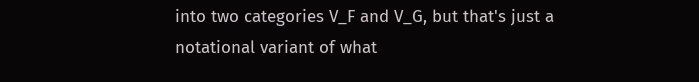into two categories V_F and V_G, but that's just a notational variant of what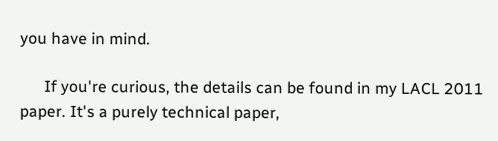you have in mind.

      If you're curious, the details can be found in my LACL 2011 paper. It's a purely technical paper,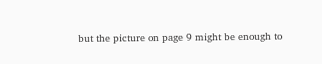but the picture on page 9 might be enough to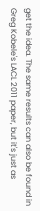get the idea. The same results can also be found in Greg Kobele's LACL 2011 paper, but it's just as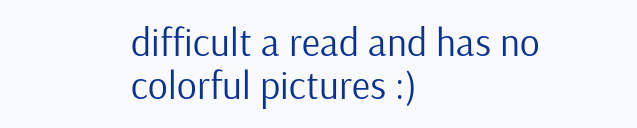difficult a read and has no colorful pictures :)